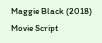Maggie Black (2018) Movie Script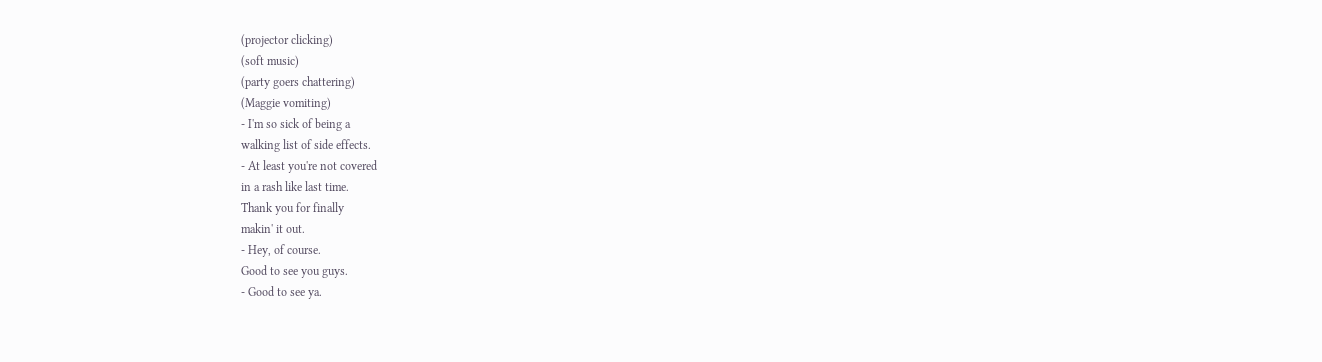(projector clicking)
(soft music)
(party goers chattering)
(Maggie vomiting)
- I'm so sick of being a
walking list of side effects.
- At least you're not covered
in a rash like last time.
Thank you for finally
makin' it out.
- Hey, of course.
Good to see you guys.
- Good to see ya.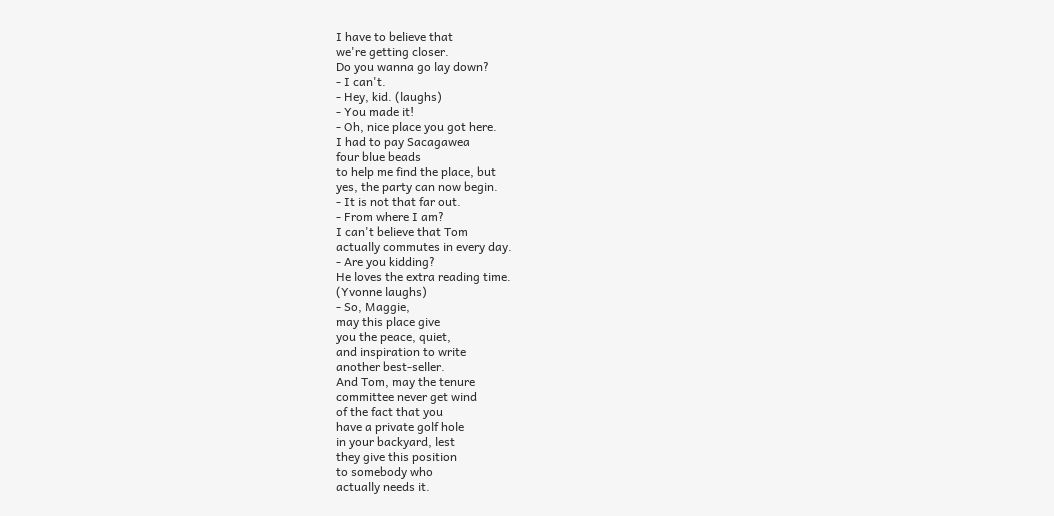I have to believe that
we're getting closer.
Do you wanna go lay down?
- I can't.
- Hey, kid. (laughs)
- You made it!
- Oh, nice place you got here.
I had to pay Sacagawea
four blue beads
to help me find the place, but
yes, the party can now begin.
- It is not that far out.
- From where I am?
I can't believe that Tom
actually commutes in every day.
- Are you kidding?
He loves the extra reading time.
(Yvonne laughs)
- So, Maggie,
may this place give
you the peace, quiet,
and inspiration to write
another best-seller.
And Tom, may the tenure
committee never get wind
of the fact that you
have a private golf hole
in your backyard, lest
they give this position
to somebody who
actually needs it.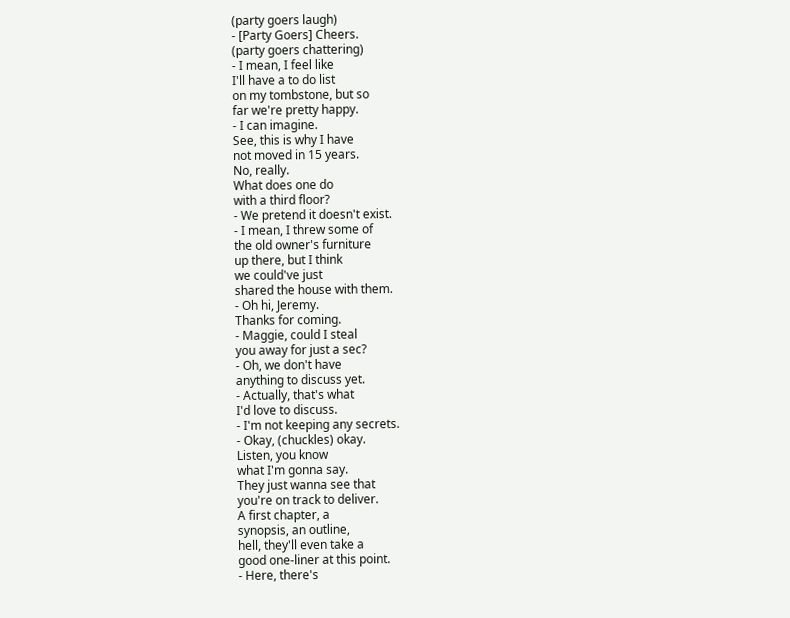(party goers laugh)
- [Party Goers] Cheers.
(party goers chattering)
- I mean, I feel like
I'll have a to do list
on my tombstone, but so
far we're pretty happy.
- I can imagine.
See, this is why I have
not moved in 15 years.
No, really.
What does one do
with a third floor?
- We pretend it doesn't exist.
- I mean, I threw some of
the old owner's furniture
up there, but I think
we could've just
shared the house with them.
- Oh hi, Jeremy.
Thanks for coming.
- Maggie, could I steal
you away for just a sec?
- Oh, we don't have
anything to discuss yet.
- Actually, that's what
I'd love to discuss.
- I'm not keeping any secrets.
- Okay, (chuckles) okay.
Listen, you know
what I'm gonna say.
They just wanna see that
you're on track to deliver.
A first chapter, a
synopsis, an outline,
hell, they'll even take a
good one-liner at this point.
- Here, there's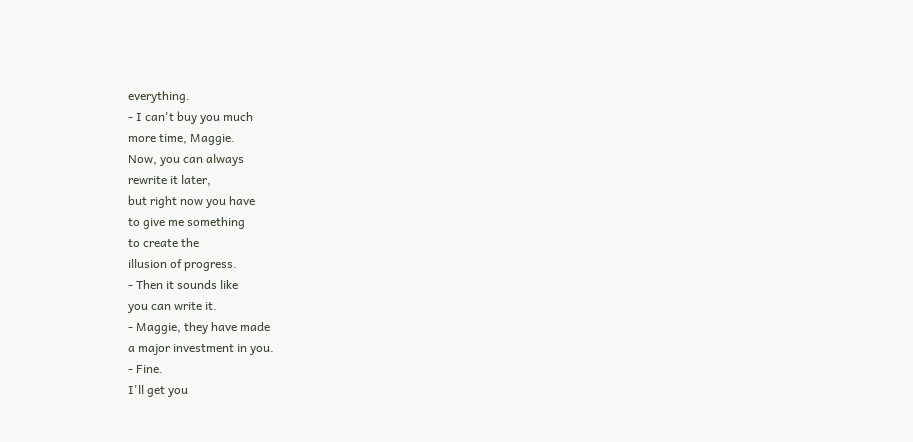everything.
- I can't buy you much
more time, Maggie.
Now, you can always
rewrite it later,
but right now you have
to give me something
to create the
illusion of progress.
- Then it sounds like
you can write it.
- Maggie, they have made
a major investment in you.
- Fine.
I'll get you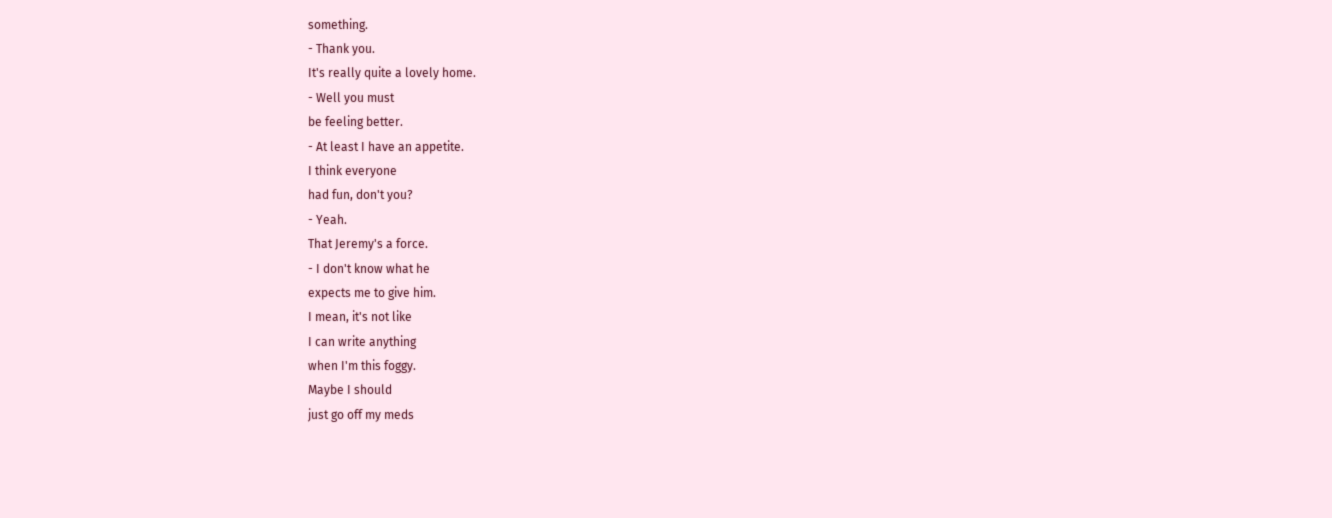something.
- Thank you.
It's really quite a lovely home.
- Well you must
be feeling better.
- At least I have an appetite.
I think everyone
had fun, don't you?
- Yeah.
That Jeremy's a force.
- I don't know what he
expects me to give him.
I mean, it's not like
I can write anything
when I'm this foggy.
Maybe I should
just go off my meds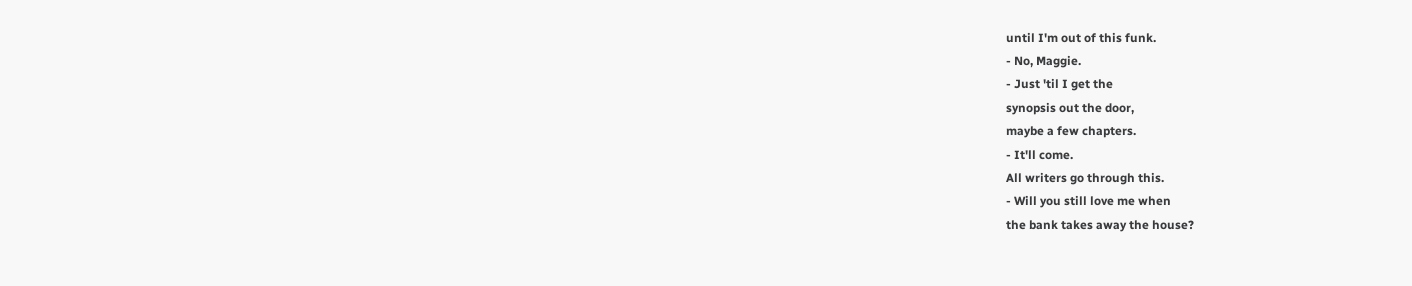until I'm out of this funk.
- No, Maggie.
- Just 'til I get the
synopsis out the door,
maybe a few chapters.
- It'll come.
All writers go through this.
- Will you still love me when
the bank takes away the house?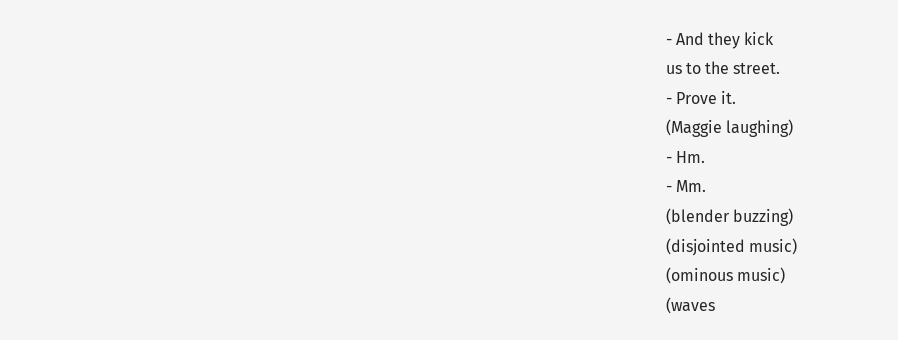- And they kick
us to the street.
- Prove it.
(Maggie laughing)
- Hm.
- Mm.
(blender buzzing)
(disjointed music)
(ominous music)
(waves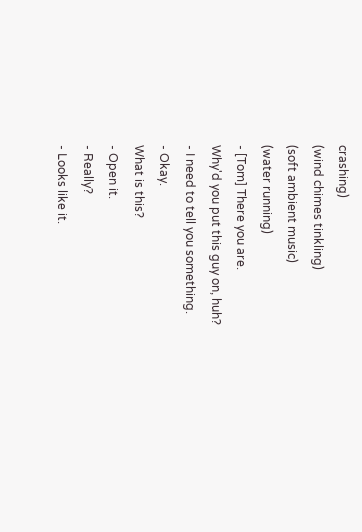crashing)
(wind chimes tinkling)
(soft ambient music)
(water running)
- [Tom] There you are.
Why'd you put this guy on, huh?
- I need to tell you something.
- Okay.
What is this?
- Open it.
- Really?
- Looks like it.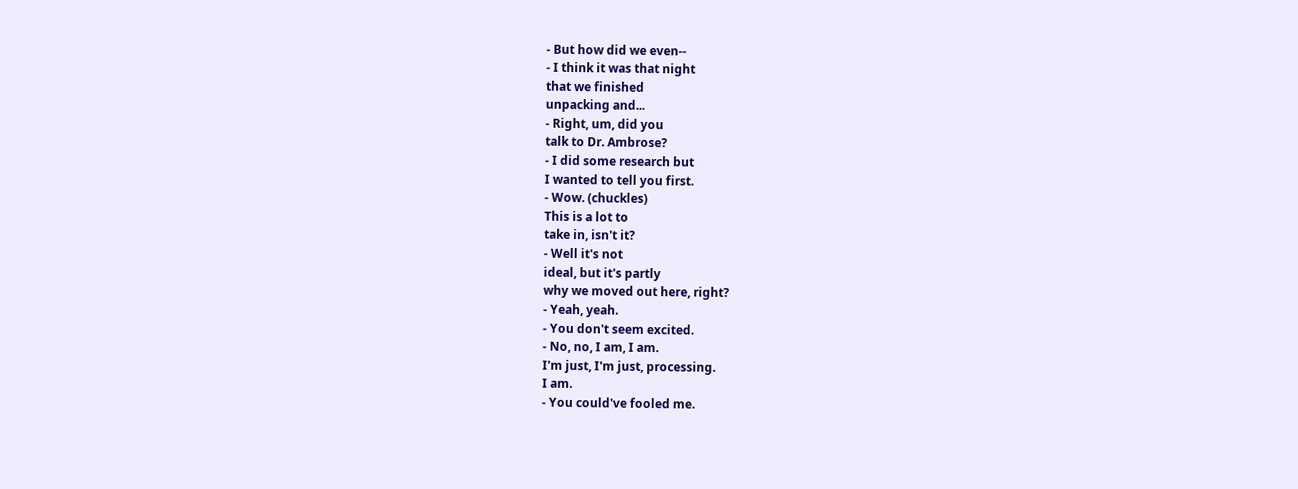- But how did we even--
- I think it was that night
that we finished
unpacking and...
- Right, um, did you
talk to Dr. Ambrose?
- I did some research but
I wanted to tell you first.
- Wow. (chuckles)
This is a lot to
take in, isn't it?
- Well it's not
ideal, but it's partly
why we moved out here, right?
- Yeah, yeah.
- You don't seem excited.
- No, no, I am, I am.
I'm just, I'm just, processing.
I am.
- You could've fooled me.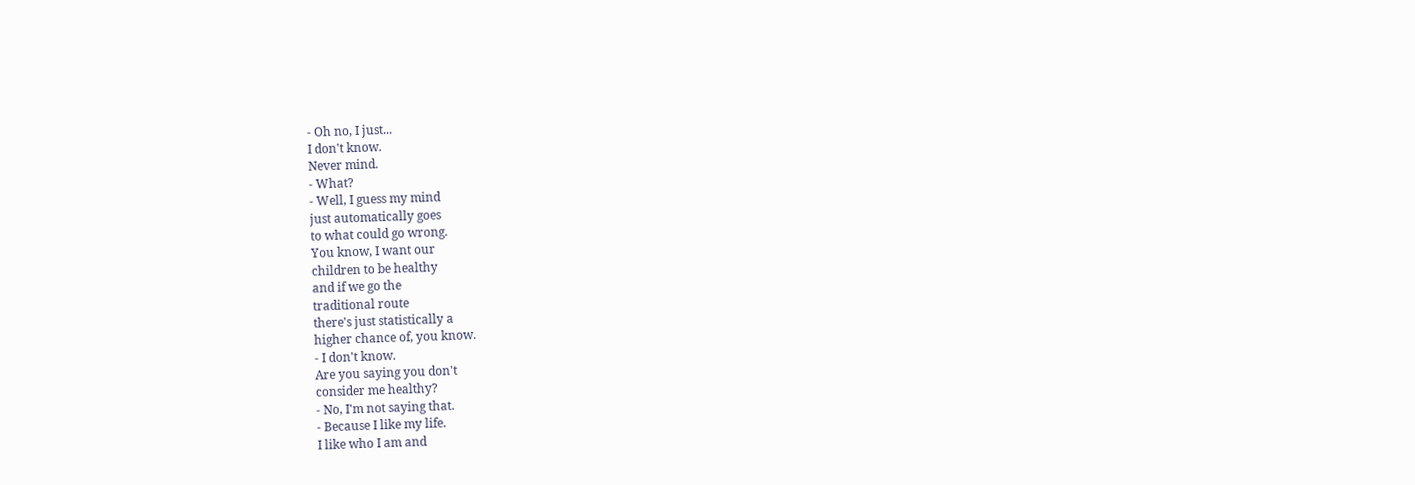- Oh no, I just...
I don't know.
Never mind.
- What?
- Well, I guess my mind
just automatically goes
to what could go wrong.
You know, I want our
children to be healthy
and if we go the
traditional route
there's just statistically a
higher chance of, you know.
- I don't know.
Are you saying you don't
consider me healthy?
- No, I'm not saying that.
- Because I like my life.
I like who I am and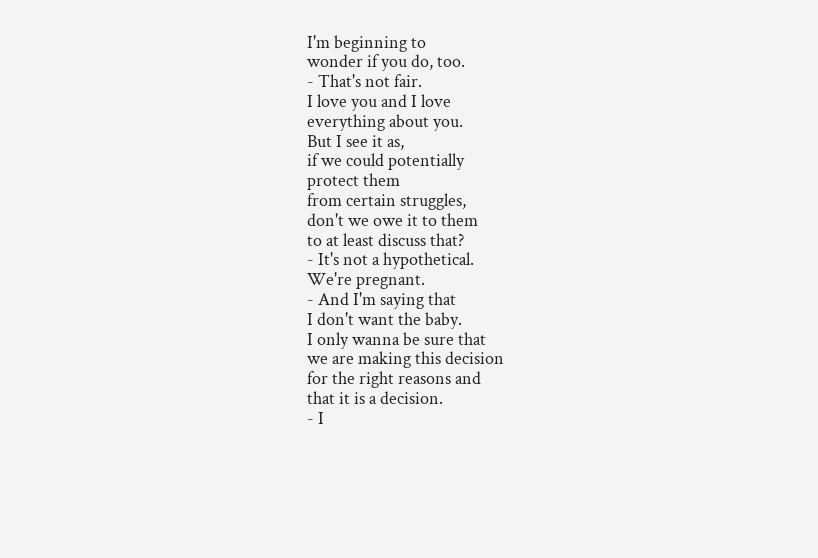I'm beginning to
wonder if you do, too.
- That's not fair.
I love you and I love
everything about you.
But I see it as,
if we could potentially
protect them
from certain struggles,
don't we owe it to them
to at least discuss that?
- It's not a hypothetical.
We're pregnant.
- And I'm saying that
I don't want the baby.
I only wanna be sure that
we are making this decision
for the right reasons and
that it is a decision.
- I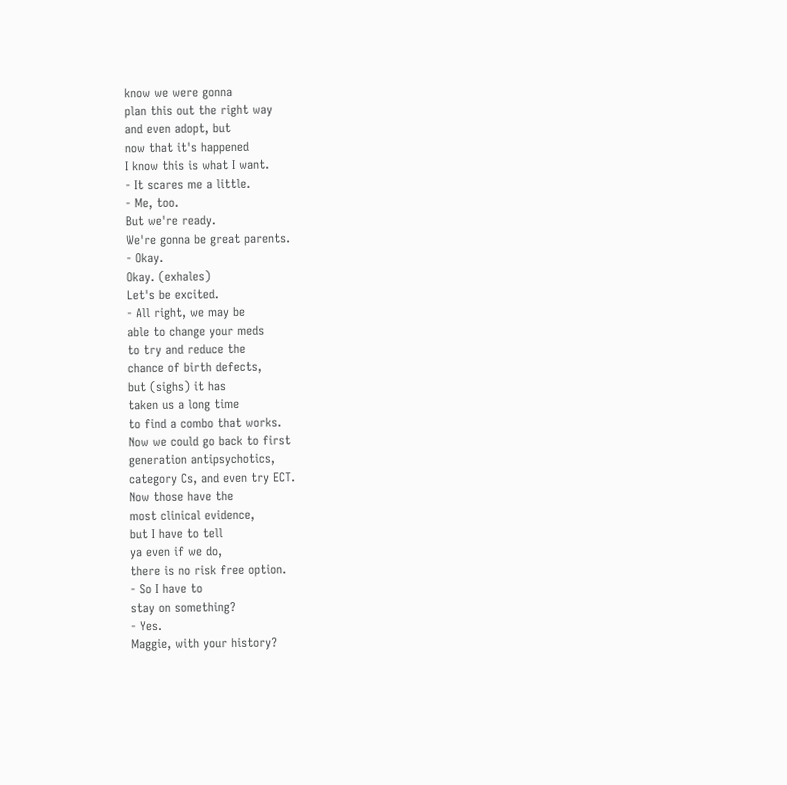know we were gonna
plan this out the right way
and even adopt, but
now that it's happened
I know this is what I want.
- It scares me a little.
- Me, too.
But we're ready.
We're gonna be great parents.
- Okay.
Okay. (exhales)
Let's be excited.
- All right, we may be
able to change your meds
to try and reduce the
chance of birth defects,
but (sighs) it has
taken us a long time
to find a combo that works.
Now we could go back to first
generation antipsychotics,
category Cs, and even try ECT.
Now those have the
most clinical evidence,
but I have to tell
ya even if we do,
there is no risk free option.
- So I have to
stay on something?
- Yes.
Maggie, with your history?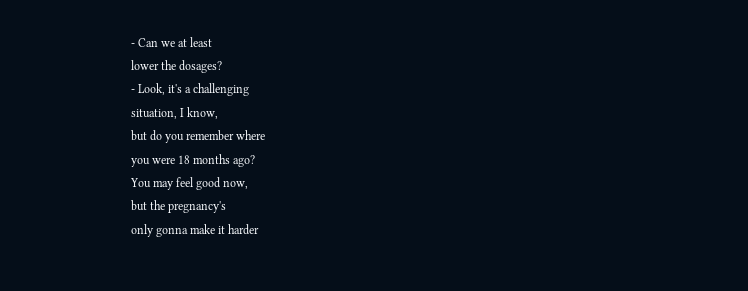- Can we at least
lower the dosages?
- Look, it's a challenging
situation, I know,
but do you remember where
you were 18 months ago?
You may feel good now,
but the pregnancy's
only gonna make it harder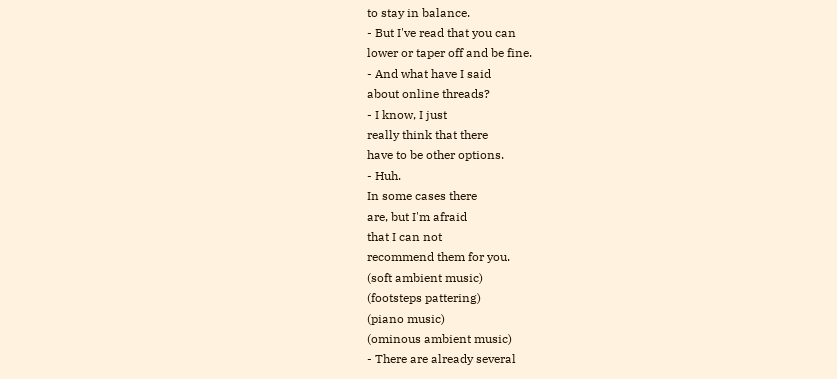to stay in balance.
- But I've read that you can
lower or taper off and be fine.
- And what have I said
about online threads?
- I know, I just
really think that there
have to be other options.
- Huh.
In some cases there
are, but I'm afraid
that I can not
recommend them for you.
(soft ambient music)
(footsteps pattering)
(piano music)
(ominous ambient music)
- There are already several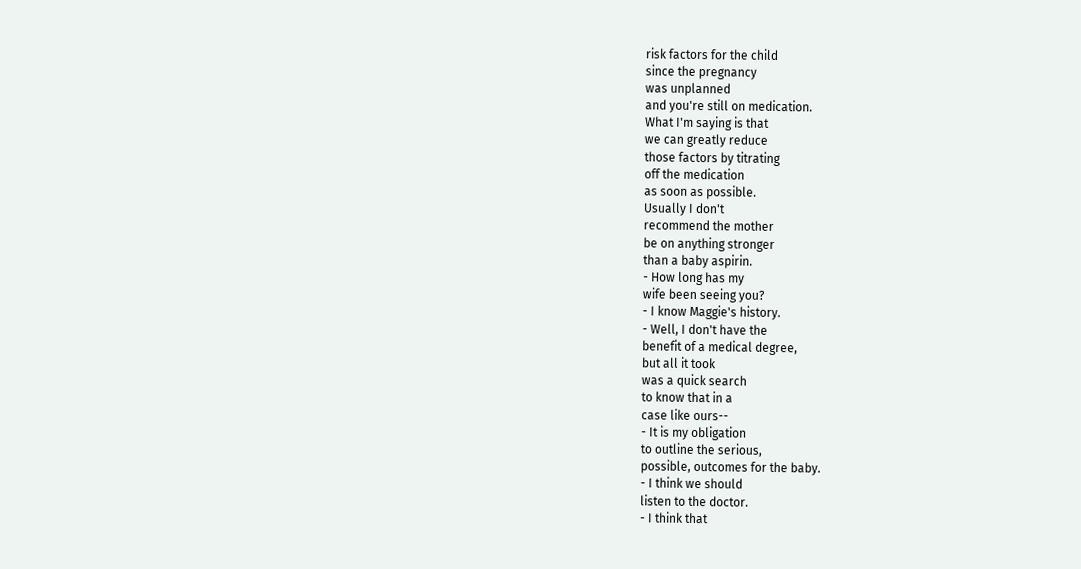risk factors for the child
since the pregnancy
was unplanned
and you're still on medication.
What I'm saying is that
we can greatly reduce
those factors by titrating
off the medication
as soon as possible.
Usually I don't
recommend the mother
be on anything stronger
than a baby aspirin.
- How long has my
wife been seeing you?
- I know Maggie's history.
- Well, I don't have the
benefit of a medical degree,
but all it took
was a quick search
to know that in a
case like ours--
- It is my obligation
to outline the serious,
possible, outcomes for the baby.
- I think we should
listen to the doctor.
- I think that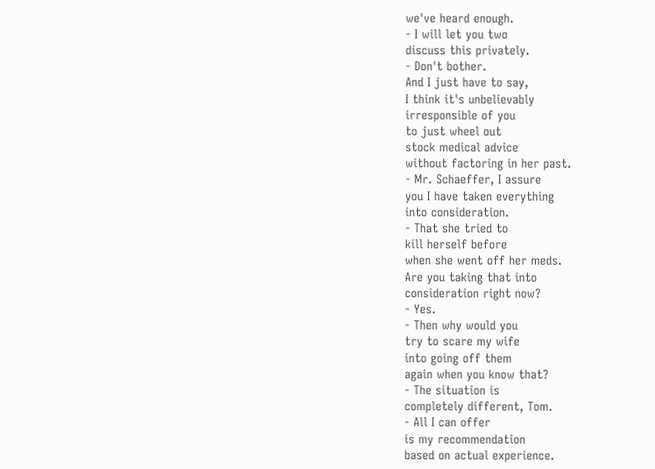we've heard enough.
- I will let you two
discuss this privately.
- Don't bother.
And I just have to say,
I think it's unbelievably
irresponsible of you
to just wheel out
stock medical advice
without factoring in her past.
- Mr. Schaeffer, I assure
you I have taken everything
into consideration.
- That she tried to
kill herself before
when she went off her meds.
Are you taking that into
consideration right now?
- Yes.
- Then why would you
try to scare my wife
into going off them
again when you know that?
- The situation is
completely different, Tom.
- All I can offer
is my recommendation
based on actual experience.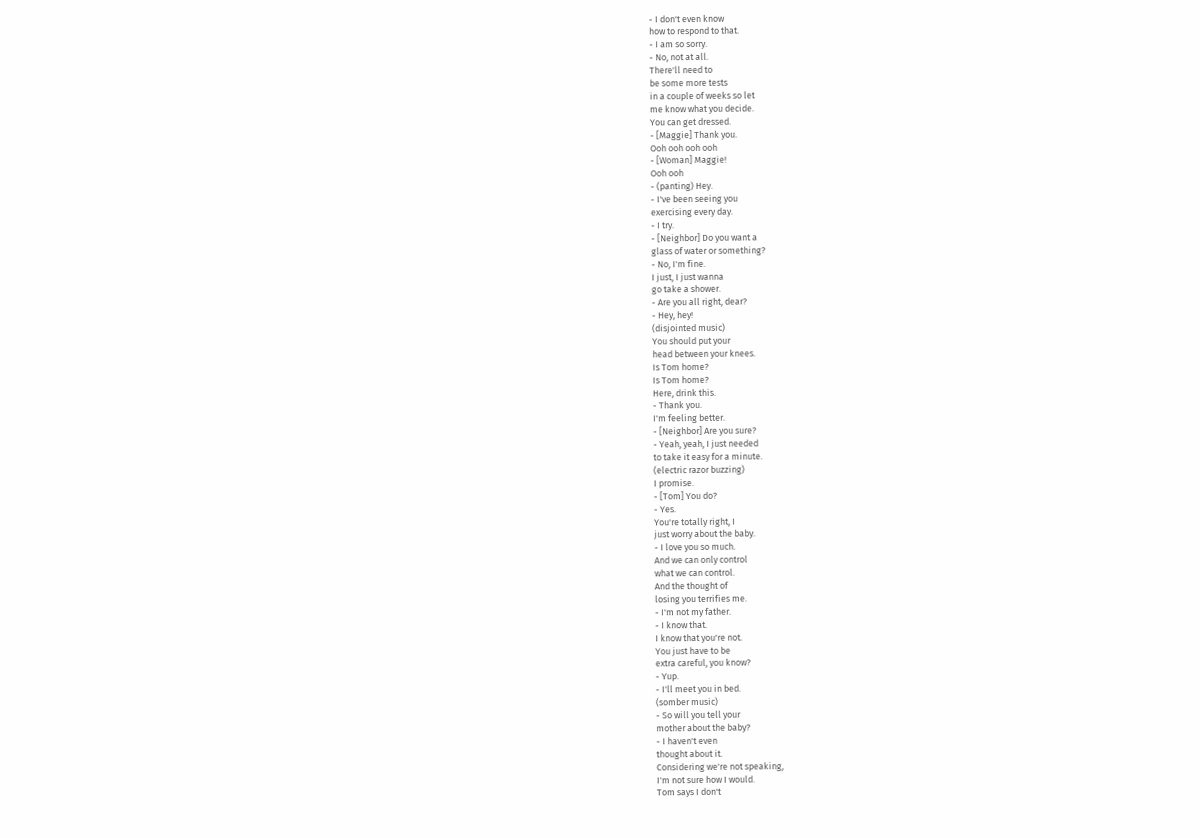- I don't even know
how to respond to that.
- I am so sorry.
- No, not at all.
There'll need to
be some more tests
in a couple of weeks so let
me know what you decide.
You can get dressed.
- [Maggie] Thank you.
Ooh ooh ooh ooh
- [Woman] Maggie!
Ooh ooh
- (panting) Hey.
- I've been seeing you
exercising every day.
- I try.
- [Neighbor] Do you want a
glass of water or something?
- No, I'm fine.
I just, I just wanna
go take a shower.
- Are you all right, dear?
- Hey, hey!
(disjointed music)
You should put your
head between your knees.
Is Tom home?
Is Tom home?
Here, drink this.
- Thank you.
I'm feeling better.
- [Neighbor] Are you sure?
- Yeah, yeah, I just needed
to take it easy for a minute.
(electric razor buzzing)
I promise.
- [Tom] You do?
- Yes.
You're totally right, I
just worry about the baby.
- I love you so much.
And we can only control
what we can control.
And the thought of
losing you terrifies me.
- I'm not my father.
- I know that.
I know that you're not.
You just have to be
extra careful, you know?
- Yup.
- I'll meet you in bed.
(somber music)
- So will you tell your
mother about the baby?
- I haven't even
thought about it.
Considering we're not speaking,
I'm not sure how I would.
Tom says I don't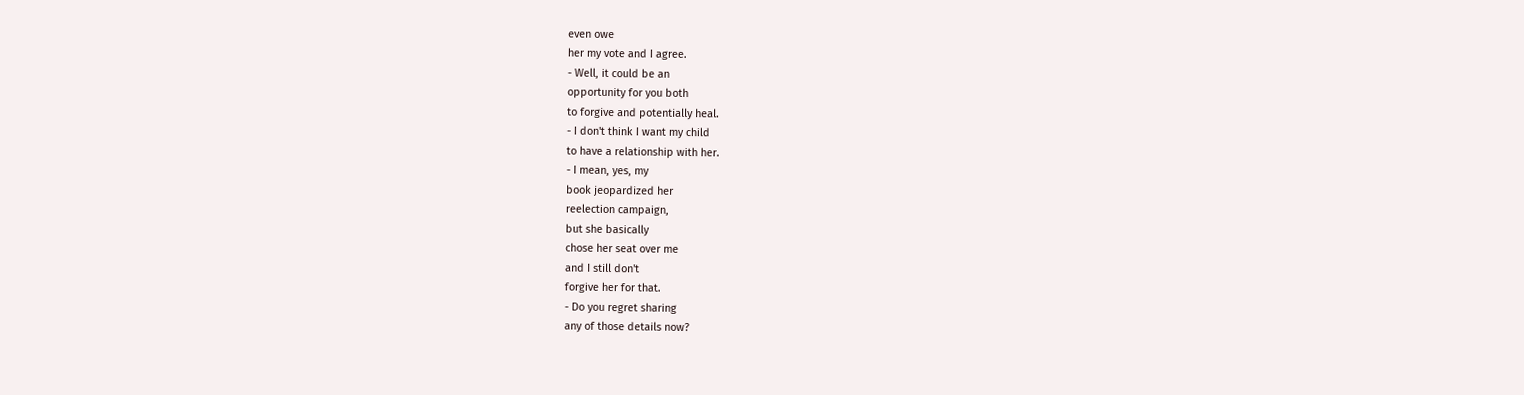even owe
her my vote and I agree.
- Well, it could be an
opportunity for you both
to forgive and potentially heal.
- I don't think I want my child
to have a relationship with her.
- I mean, yes, my
book jeopardized her
reelection campaign,
but she basically
chose her seat over me
and I still don't
forgive her for that.
- Do you regret sharing
any of those details now?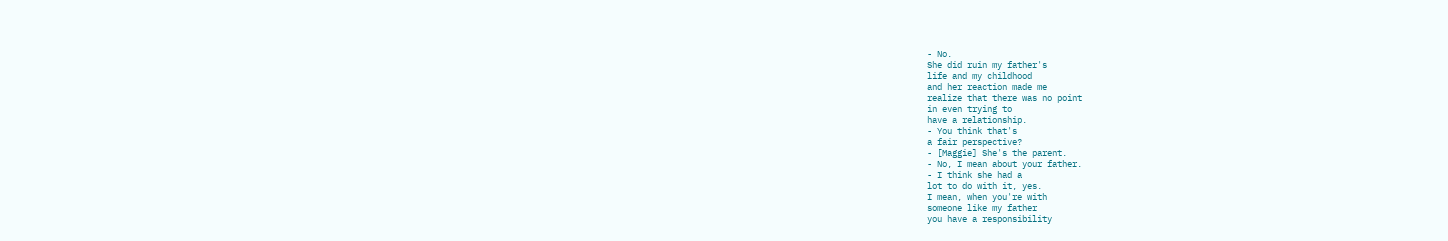- No.
She did ruin my father's
life and my childhood
and her reaction made me
realize that there was no point
in even trying to
have a relationship.
- You think that's
a fair perspective?
- [Maggie] She's the parent.
- No, I mean about your father.
- I think she had a
lot to do with it, yes.
I mean, when you're with
someone like my father
you have a responsibility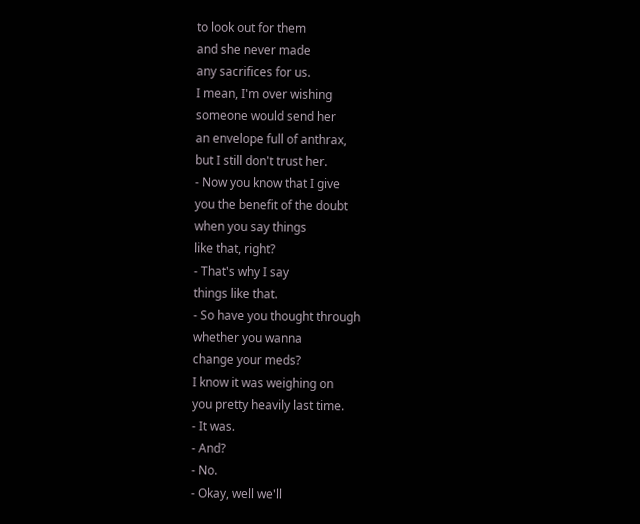to look out for them
and she never made
any sacrifices for us.
I mean, I'm over wishing
someone would send her
an envelope full of anthrax,
but I still don't trust her.
- Now you know that I give
you the benefit of the doubt
when you say things
like that, right?
- That's why I say
things like that.
- So have you thought through
whether you wanna
change your meds?
I know it was weighing on
you pretty heavily last time.
- It was.
- And?
- No.
- Okay, well we'll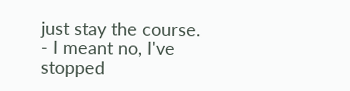just stay the course.
- I meant no, I've
stopped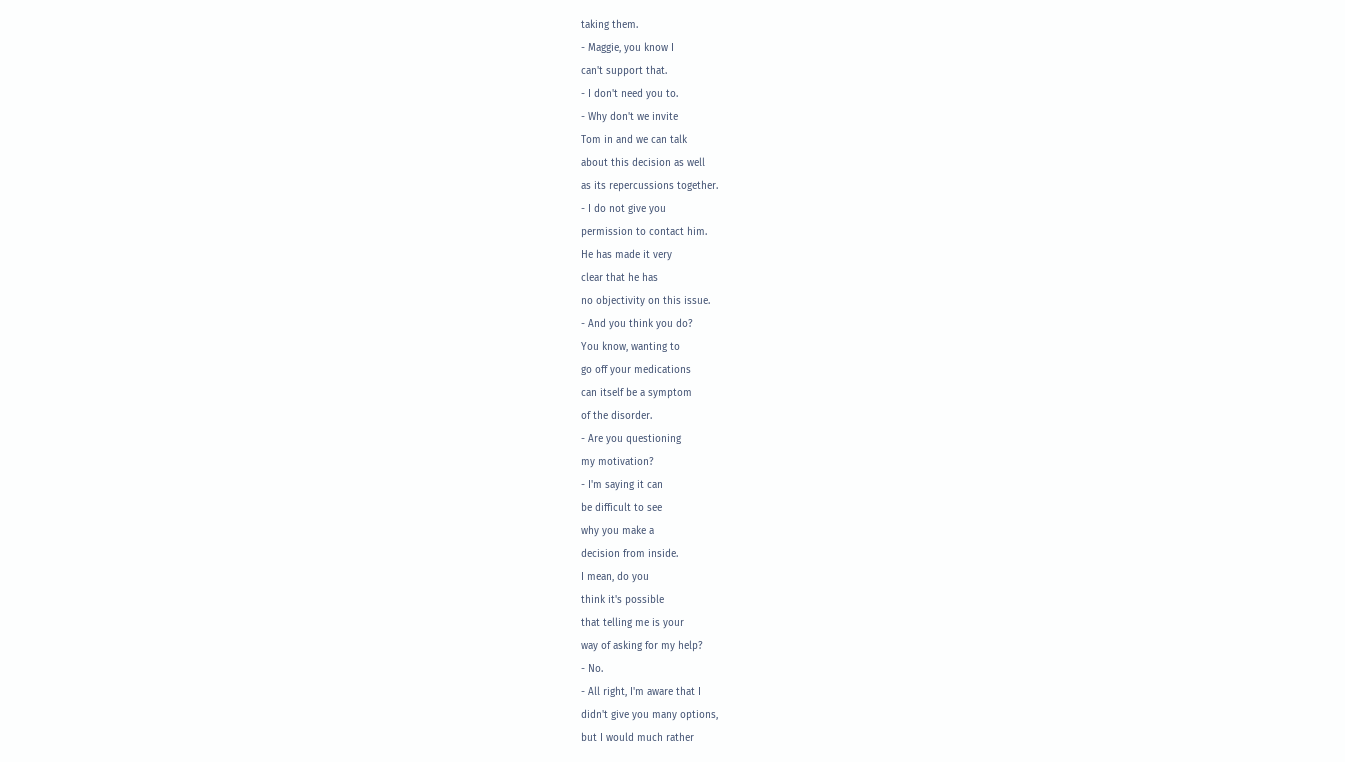taking them.
- Maggie, you know I
can't support that.
- I don't need you to.
- Why don't we invite
Tom in and we can talk
about this decision as well
as its repercussions together.
- I do not give you
permission to contact him.
He has made it very
clear that he has
no objectivity on this issue.
- And you think you do?
You know, wanting to
go off your medications
can itself be a symptom
of the disorder.
- Are you questioning
my motivation?
- I'm saying it can
be difficult to see
why you make a
decision from inside.
I mean, do you
think it's possible
that telling me is your
way of asking for my help?
- No.
- All right, I'm aware that I
didn't give you many options,
but I would much rather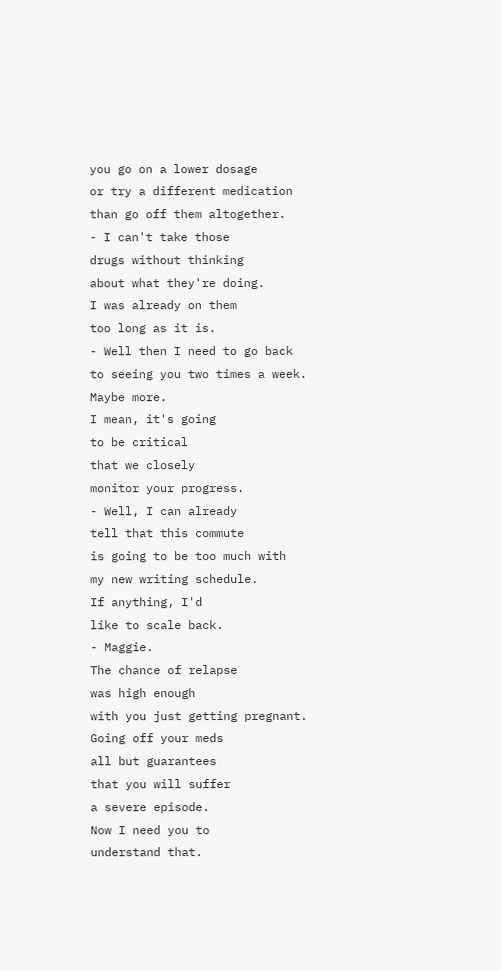you go on a lower dosage
or try a different medication
than go off them altogether.
- I can't take those
drugs without thinking
about what they're doing.
I was already on them
too long as it is.
- Well then I need to go back
to seeing you two times a week.
Maybe more.
I mean, it's going
to be critical
that we closely
monitor your progress.
- Well, I can already
tell that this commute
is going to be too much with
my new writing schedule.
If anything, I'd
like to scale back.
- Maggie.
The chance of relapse
was high enough
with you just getting pregnant.
Going off your meds
all but guarantees
that you will suffer
a severe episode.
Now I need you to
understand that.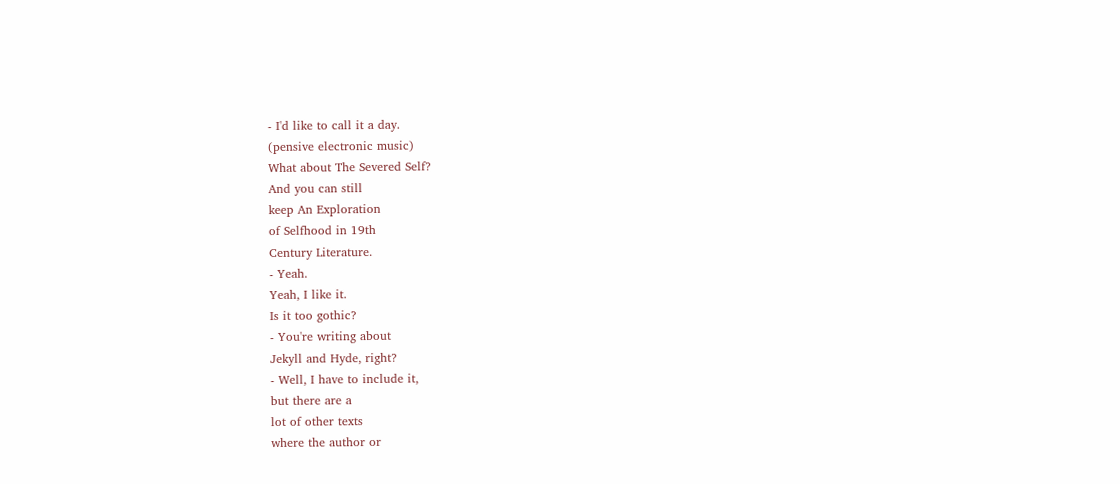- I'd like to call it a day.
(pensive electronic music)
What about The Severed Self?
And you can still
keep An Exploration
of Selfhood in 19th
Century Literature.
- Yeah.
Yeah, I like it.
Is it too gothic?
- You're writing about
Jekyll and Hyde, right?
- Well, I have to include it,
but there are a
lot of other texts
where the author or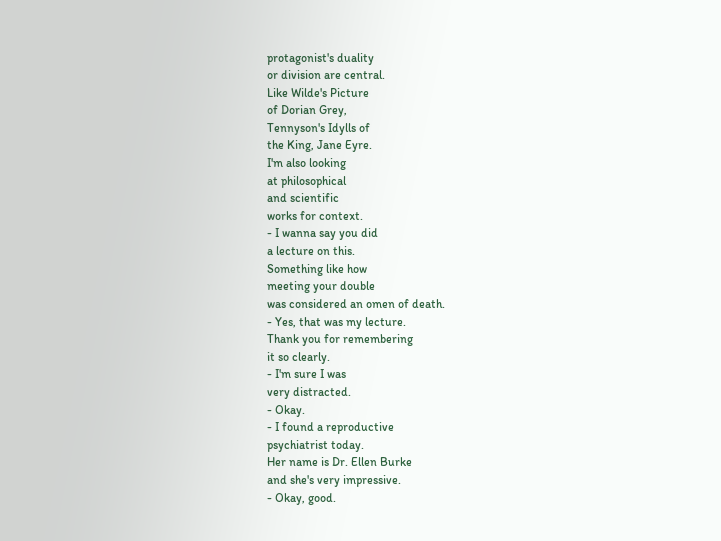protagonist's duality
or division are central.
Like Wilde's Picture
of Dorian Grey,
Tennyson's Idylls of
the King, Jane Eyre.
I'm also looking
at philosophical
and scientific
works for context.
- I wanna say you did
a lecture on this.
Something like how
meeting your double
was considered an omen of death.
- Yes, that was my lecture.
Thank you for remembering
it so clearly.
- I'm sure I was
very distracted.
- Okay.
- I found a reproductive
psychiatrist today.
Her name is Dr. Ellen Burke
and she's very impressive.
- Okay, good.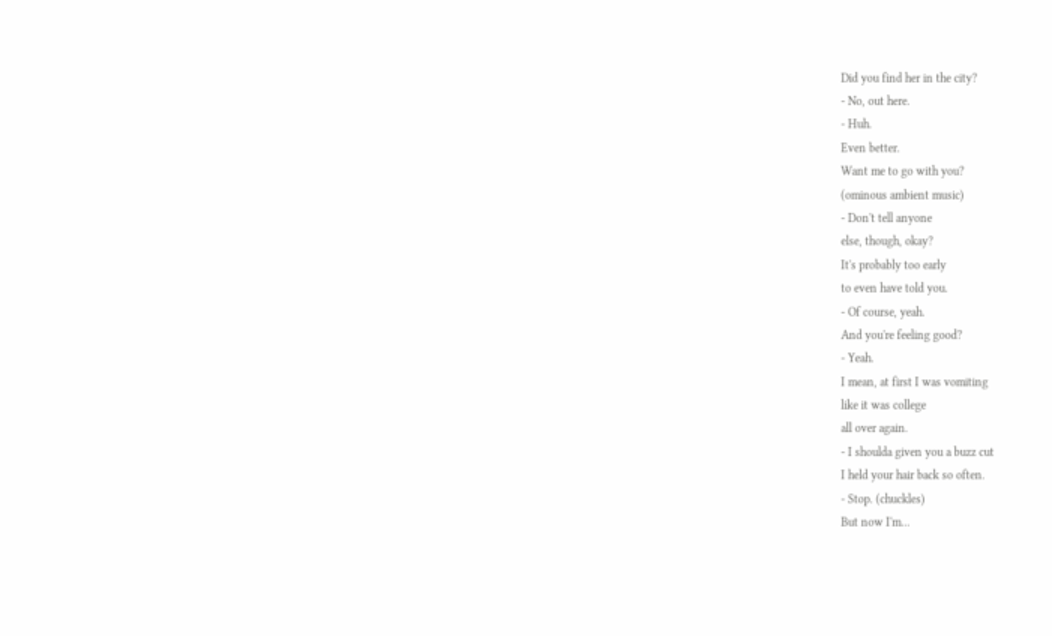Did you find her in the city?
- No, out here.
- Huh.
Even better.
Want me to go with you?
(ominous ambient music)
- Don't tell anyone
else, though, okay?
It's probably too early
to even have told you.
- Of course, yeah.
And you're feeling good?
- Yeah.
I mean, at first I was vomiting
like it was college
all over again.
- I shoulda given you a buzz cut
I held your hair back so often.
- Stop. (chuckles)
But now I'm...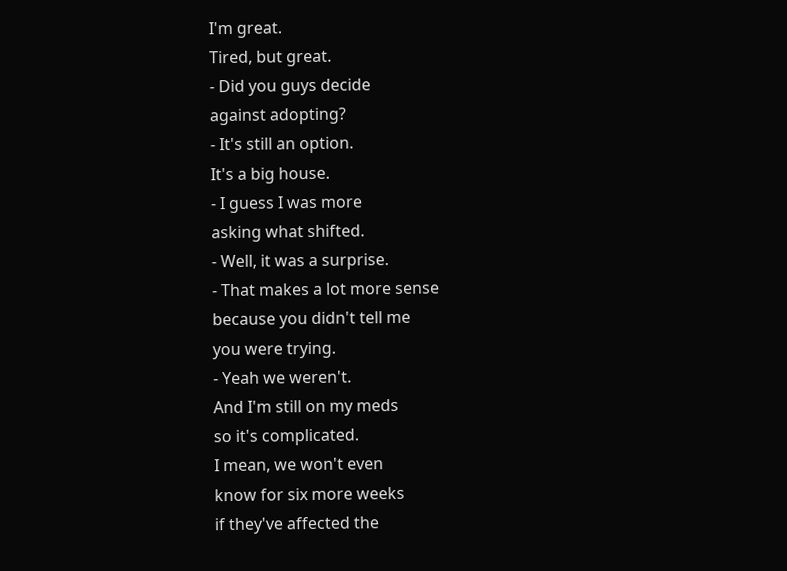I'm great.
Tired, but great.
- Did you guys decide
against adopting?
- It's still an option.
It's a big house.
- I guess I was more
asking what shifted.
- Well, it was a surprise.
- That makes a lot more sense
because you didn't tell me
you were trying.
- Yeah we weren't.
And I'm still on my meds
so it's complicated.
I mean, we won't even
know for six more weeks
if they've affected the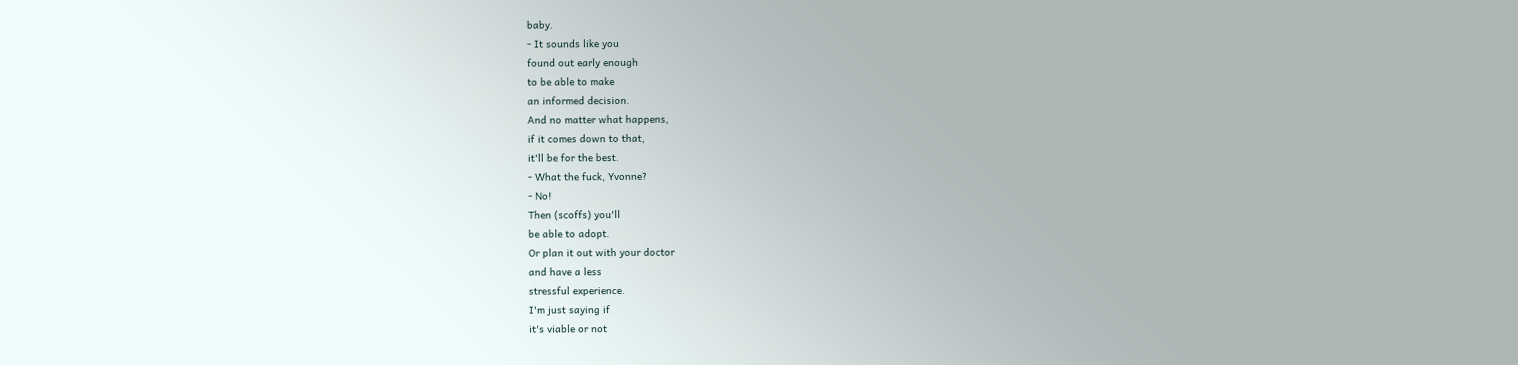baby.
- It sounds like you
found out early enough
to be able to make
an informed decision.
And no matter what happens,
if it comes down to that,
it'll be for the best.
- What the fuck, Yvonne?
- No!
Then (scoffs) you'll
be able to adopt.
Or plan it out with your doctor
and have a less
stressful experience.
I'm just saying if
it's viable or not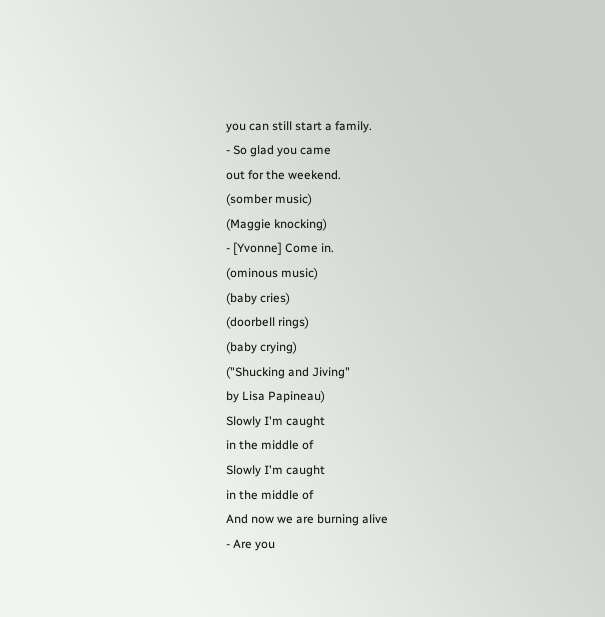you can still start a family.
- So glad you came
out for the weekend.
(somber music)
(Maggie knocking)
- [Yvonne] Come in.
(ominous music)
(baby cries)
(doorbell rings)
(baby crying)
("Shucking and Jiving"
by Lisa Papineau)
Slowly I'm caught
in the middle of
Slowly I'm caught
in the middle of
And now we are burning alive
- Are you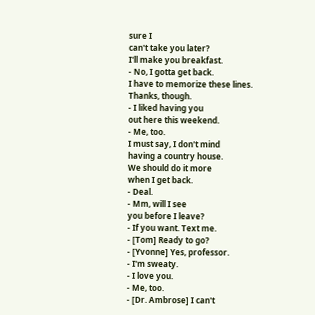sure I
can't take you later?
I'll make you breakfast.
- No, I gotta get back.
I have to memorize these lines.
Thanks, though.
- I liked having you
out here this weekend.
- Me, too.
I must say, I don't mind
having a country house.
We should do it more
when I get back.
- Deal.
- Mm, will I see
you before I leave?
- If you want. Text me.
- [Tom] Ready to go?
- [Yvonne] Yes, professor.
- I'm sweaty.
- I love you.
- Me, too.
- [Dr. Ambrose] I can't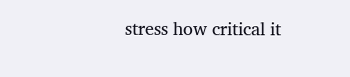stress how critical it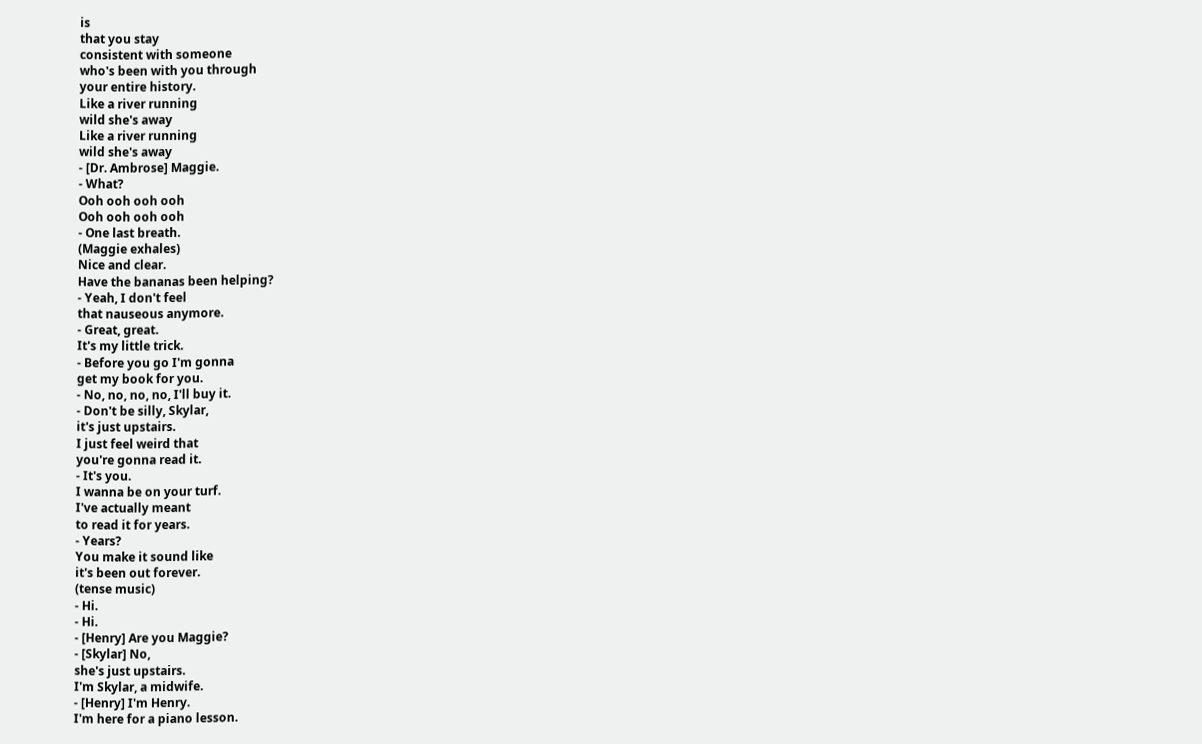is
that you stay
consistent with someone
who's been with you through
your entire history.
Like a river running
wild she's away
Like a river running
wild she's away
- [Dr. Ambrose] Maggie.
- What?
Ooh ooh ooh ooh
Ooh ooh ooh ooh
- One last breath.
(Maggie exhales)
Nice and clear.
Have the bananas been helping?
- Yeah, I don't feel
that nauseous anymore.
- Great, great.
It's my little trick.
- Before you go I'm gonna
get my book for you.
- No, no, no, no, I'll buy it.
- Don't be silly, Skylar,
it's just upstairs.
I just feel weird that
you're gonna read it.
- It's you.
I wanna be on your turf.
I've actually meant
to read it for years.
- Years?
You make it sound like
it's been out forever.
(tense music)
- Hi.
- Hi.
- [Henry] Are you Maggie?
- [Skylar] No,
she's just upstairs.
I'm Skylar, a midwife.
- [Henry] I'm Henry.
I'm here for a piano lesson.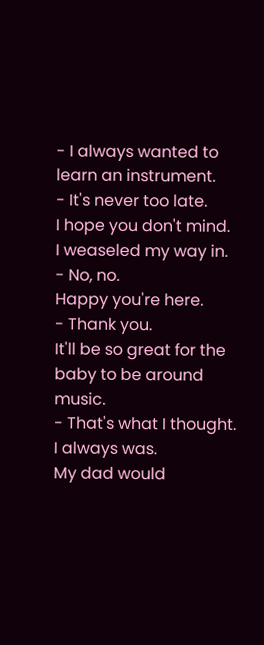- I always wanted to
learn an instrument.
- It's never too late.
I hope you don't mind.
I weaseled my way in.
- No, no.
Happy you're here.
- Thank you.
It'll be so great for the
baby to be around music.
- That's what I thought.
I always was.
My dad would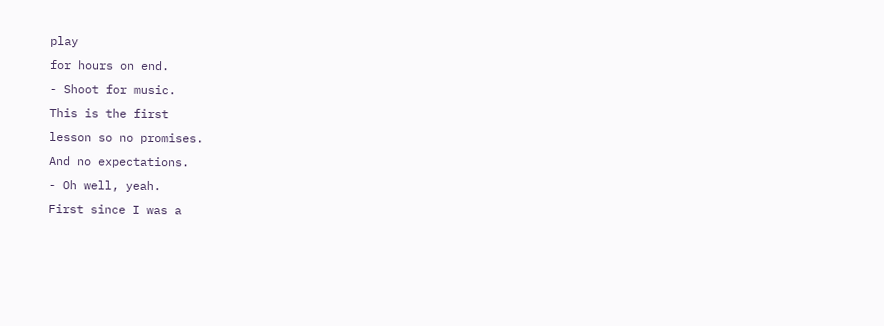play
for hours on end.
- Shoot for music.
This is the first
lesson so no promises.
And no expectations.
- Oh well, yeah.
First since I was a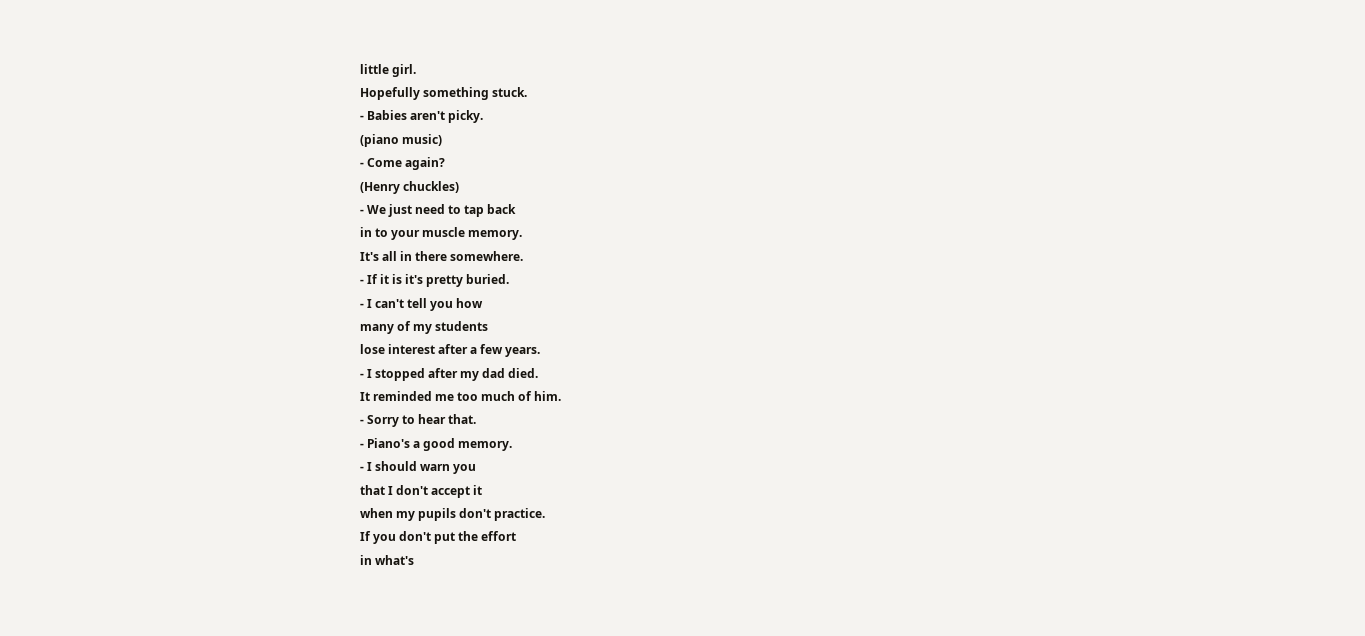little girl.
Hopefully something stuck.
- Babies aren't picky.
(piano music)
- Come again?
(Henry chuckles)
- We just need to tap back
in to your muscle memory.
It's all in there somewhere.
- If it is it's pretty buried.
- I can't tell you how
many of my students
lose interest after a few years.
- I stopped after my dad died.
It reminded me too much of him.
- Sorry to hear that.
- Piano's a good memory.
- I should warn you
that I don't accept it
when my pupils don't practice.
If you don't put the effort
in what's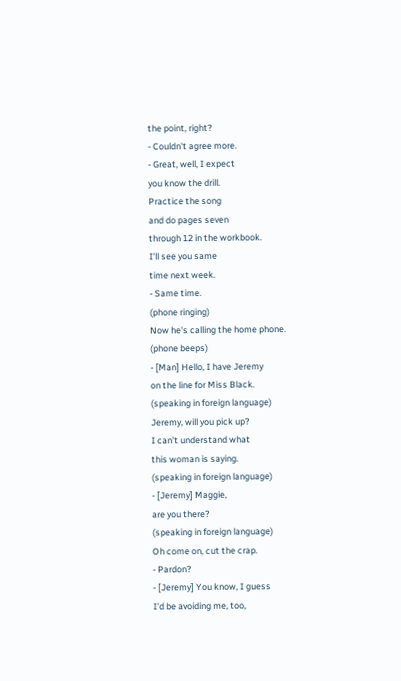the point, right?
- Couldn't agree more.
- Great, well, I expect
you know the drill.
Practice the song
and do pages seven
through 12 in the workbook.
I'll see you same
time next week.
- Same time.
(phone ringing)
Now he's calling the home phone.
(phone beeps)
- [Man] Hello, I have Jeremy
on the line for Miss Black.
(speaking in foreign language)
Jeremy, will you pick up?
I can't understand what
this woman is saying.
(speaking in foreign language)
- [Jeremy] Maggie,
are you there?
(speaking in foreign language)
Oh come on, cut the crap.
- Pardon?
- [Jeremy] You know, I guess
I'd be avoiding me, too,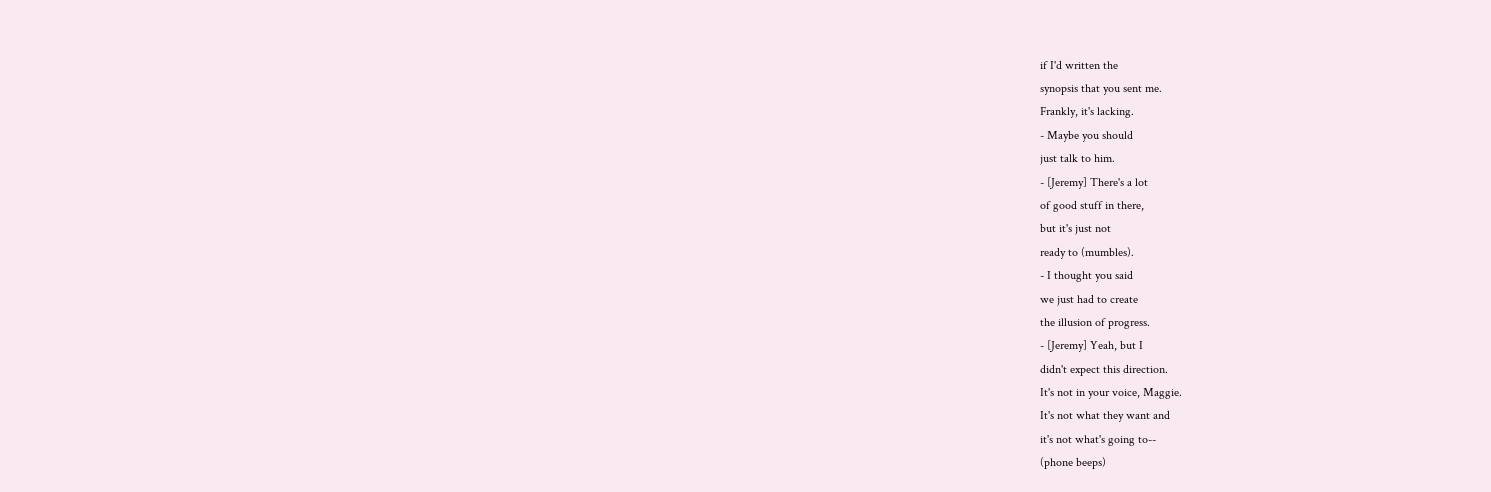if I'd written the
synopsis that you sent me.
Frankly, it's lacking.
- Maybe you should
just talk to him.
- [Jeremy] There's a lot
of good stuff in there,
but it's just not
ready to (mumbles).
- I thought you said
we just had to create
the illusion of progress.
- [Jeremy] Yeah, but I
didn't expect this direction.
It's not in your voice, Maggie.
It's not what they want and
it's not what's going to--
(phone beeps)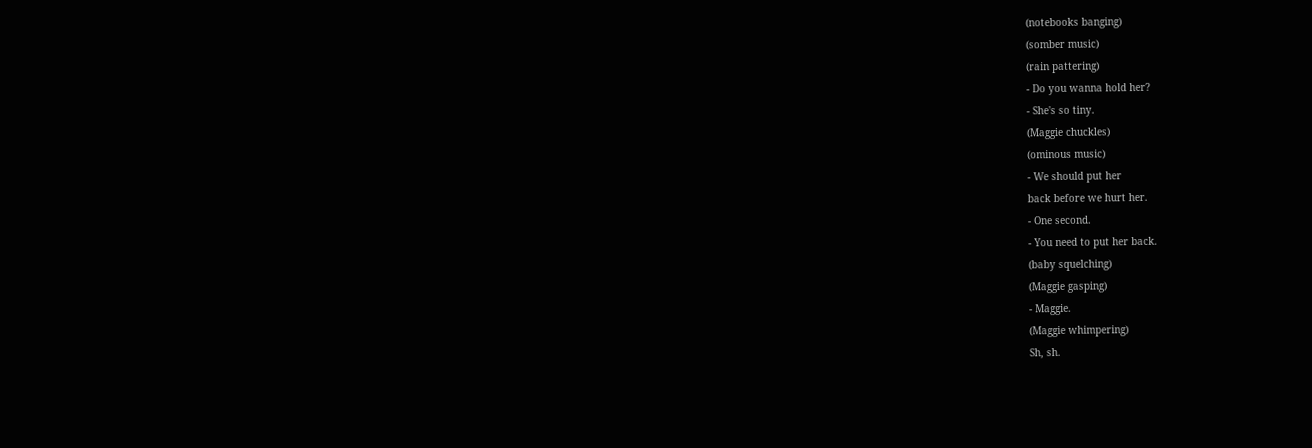(notebooks banging)
(somber music)
(rain pattering)
- Do you wanna hold her?
- She's so tiny.
(Maggie chuckles)
(ominous music)
- We should put her
back before we hurt her.
- One second.
- You need to put her back.
(baby squelching)
(Maggie gasping)
- Maggie.
(Maggie whimpering)
Sh, sh.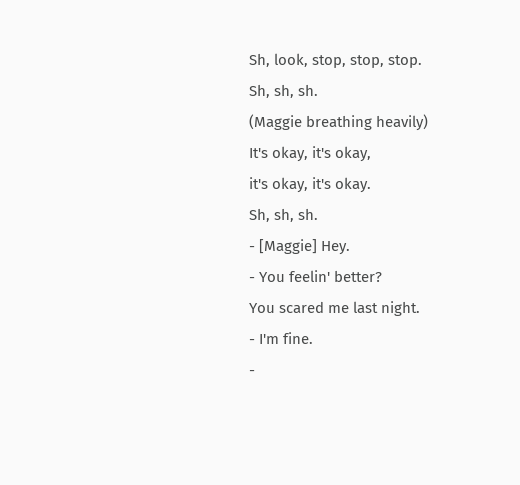Sh, look, stop, stop, stop.
Sh, sh, sh.
(Maggie breathing heavily)
It's okay, it's okay,
it's okay, it's okay.
Sh, sh, sh.
- [Maggie] Hey.
- You feelin' better?
You scared me last night.
- I'm fine.
-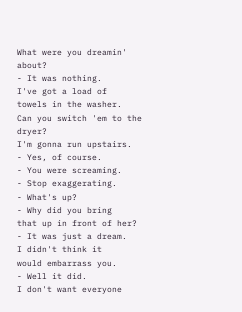What were you dreamin' about?
- It was nothing.
I've got a load of
towels in the washer.
Can you switch 'em to the dryer?
I'm gonna run upstairs.
- Yes, of course.
- You were screaming.
- Stop exaggerating.
- What's up?
- Why did you bring
that up in front of her?
- It was just a dream.
I didn't think it
would embarrass you.
- Well it did.
I don't want everyone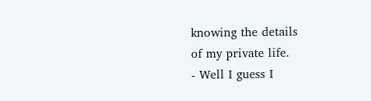knowing the details
of my private life.
- Well I guess I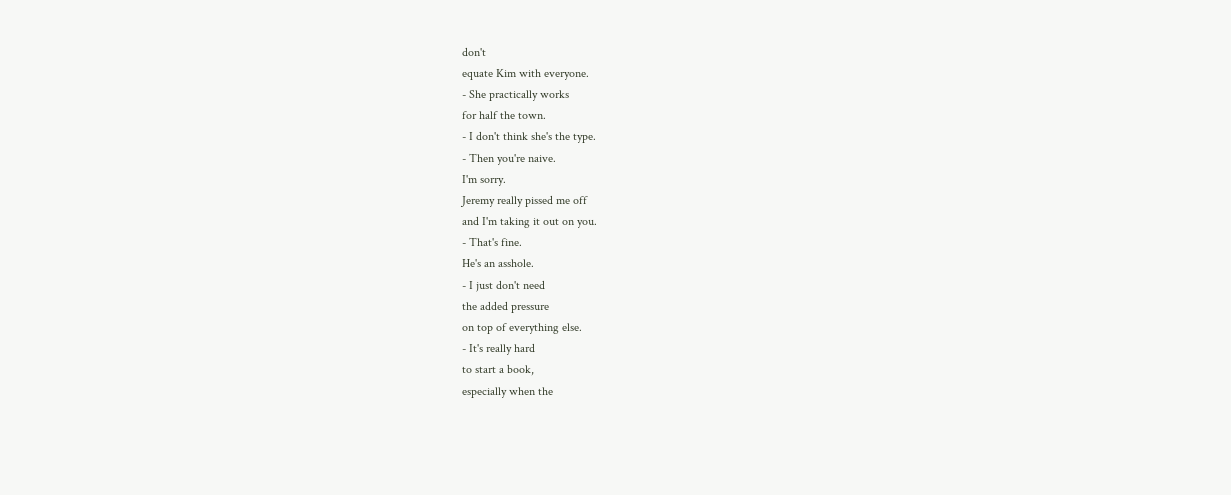don't
equate Kim with everyone.
- She practically works
for half the town.
- I don't think she's the type.
- Then you're naive.
I'm sorry.
Jeremy really pissed me off
and I'm taking it out on you.
- That's fine.
He's an asshole.
- I just don't need
the added pressure
on top of everything else.
- It's really hard
to start a book,
especially when the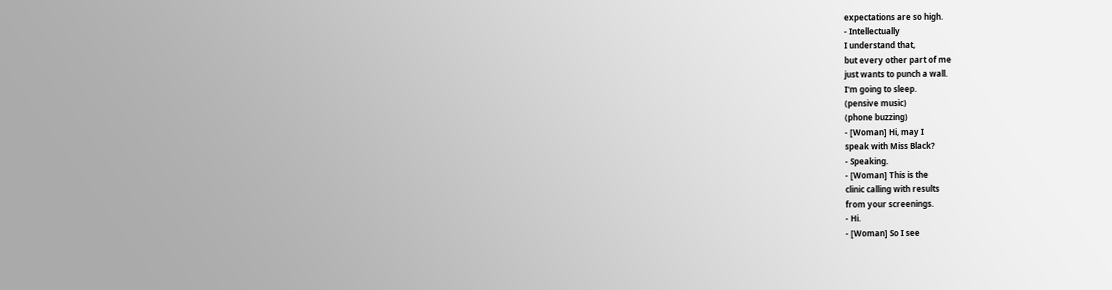expectations are so high.
- Intellectually
I understand that,
but every other part of me
just wants to punch a wall.
I'm going to sleep.
(pensive music)
(phone buzzing)
- [Woman] Hi, may I
speak with Miss Black?
- Speaking.
- [Woman] This is the
clinic calling with results
from your screenings.
- Hi.
- [Woman] So I see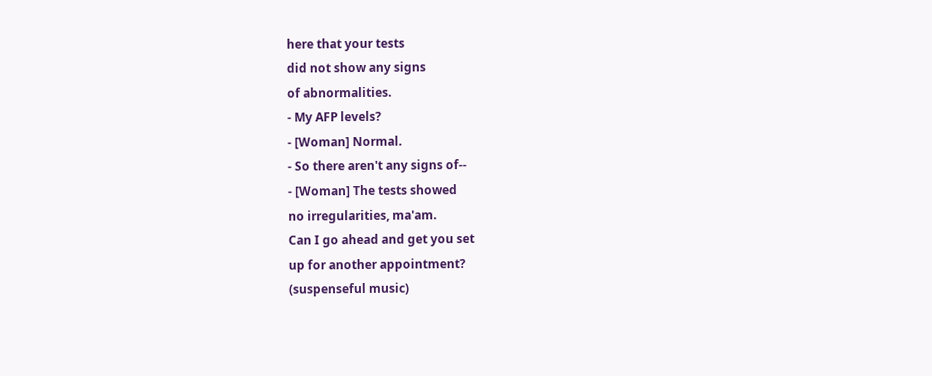here that your tests
did not show any signs
of abnormalities.
- My AFP levels?
- [Woman] Normal.
- So there aren't any signs of--
- [Woman] The tests showed
no irregularities, ma'am.
Can I go ahead and get you set
up for another appointment?
(suspenseful music)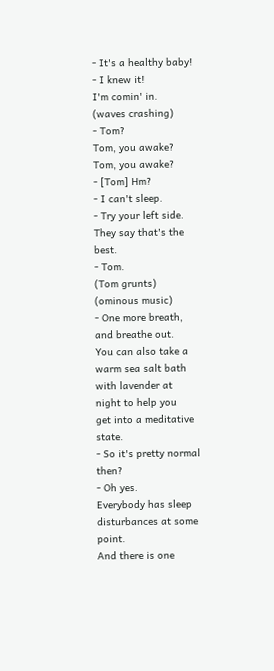- It's a healthy baby!
- I knew it!
I'm comin' in.
(waves crashing)
- Tom?
Tom, you awake?
Tom, you awake?
- [Tom] Hm?
- I can't sleep.
- Try your left side.
They say that's the best.
- Tom.
(Tom grunts)
(ominous music)
- One more breath,
and breathe out.
You can also take a
warm sea salt bath
with lavender at
night to help you
get into a meditative state.
- So it's pretty normal then?
- Oh yes.
Everybody has sleep
disturbances at some point.
And there is one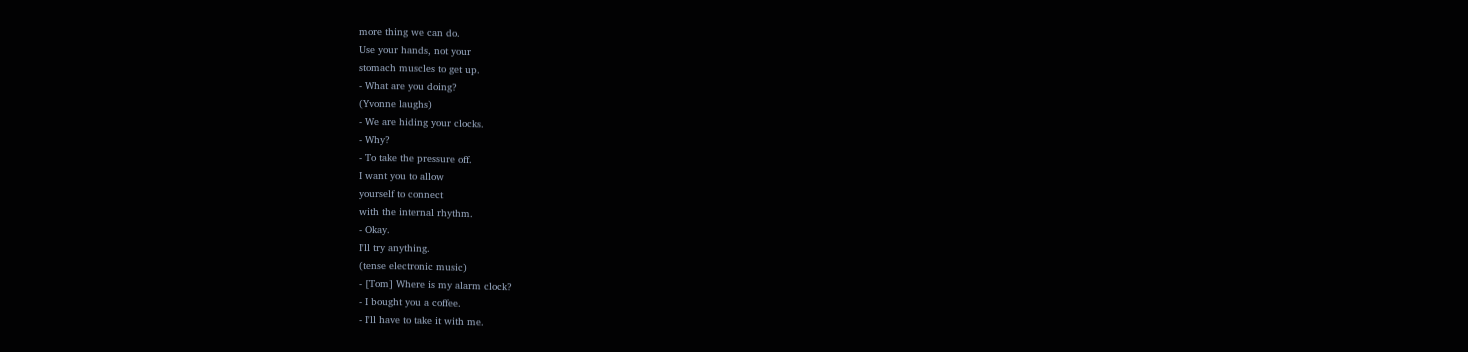more thing we can do.
Use your hands, not your
stomach muscles to get up.
- What are you doing?
(Yvonne laughs)
- We are hiding your clocks.
- Why?
- To take the pressure off.
I want you to allow
yourself to connect
with the internal rhythm.
- Okay.
I'll try anything.
(tense electronic music)
- [Tom] Where is my alarm clock?
- I bought you a coffee.
- I'll have to take it with me.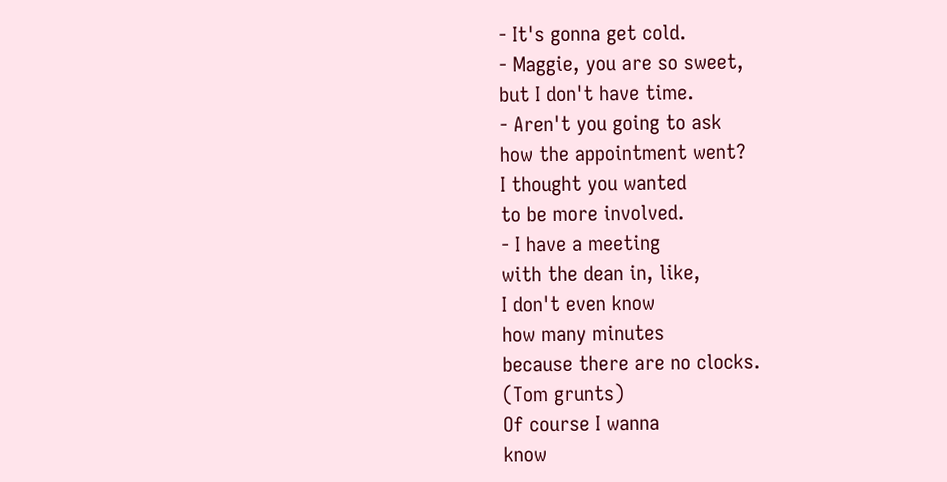- It's gonna get cold.
- Maggie, you are so sweet,
but I don't have time.
- Aren't you going to ask
how the appointment went?
I thought you wanted
to be more involved.
- I have a meeting
with the dean in, like,
I don't even know
how many minutes
because there are no clocks.
(Tom grunts)
Of course I wanna
know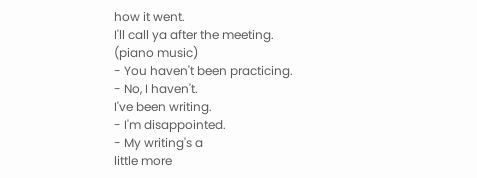how it went.
I'll call ya after the meeting.
(piano music)
- You haven't been practicing.
- No, I haven't.
I've been writing.
- I'm disappointed.
- My writing's a
little more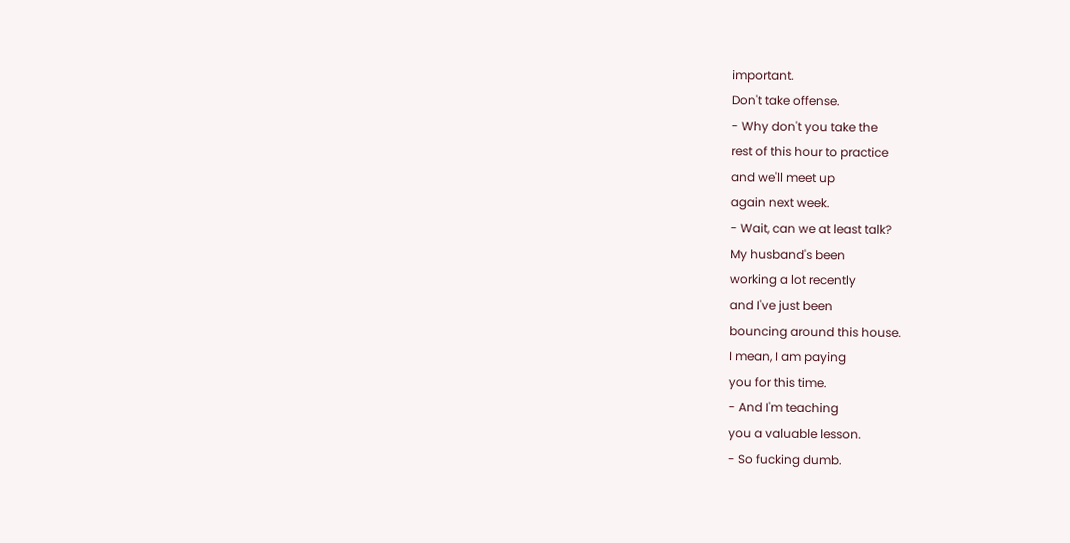important.
Don't take offense.
- Why don't you take the
rest of this hour to practice
and we'll meet up
again next week.
- Wait, can we at least talk?
My husband's been
working a lot recently
and I've just been
bouncing around this house.
I mean, I am paying
you for this time.
- And I'm teaching
you a valuable lesson.
- So fucking dumb.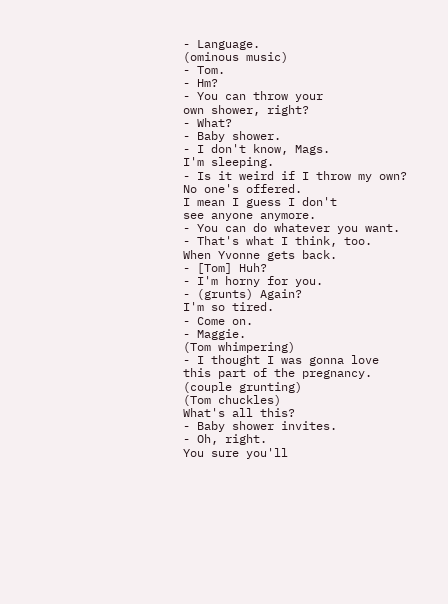- Language.
(ominous music)
- Tom.
- Hm?
- You can throw your
own shower, right?
- What?
- Baby shower.
- I don't know, Mags.
I'm sleeping.
- Is it weird if I throw my own?
No one's offered.
I mean I guess I don't
see anyone anymore.
- You can do whatever you want.
- That's what I think, too.
When Yvonne gets back.
- [Tom] Huh?
- I'm horny for you.
- (grunts) Again?
I'm so tired.
- Come on.
- Maggie.
(Tom whimpering)
- I thought I was gonna love
this part of the pregnancy.
(couple grunting)
(Tom chuckles)
What's all this?
- Baby shower invites.
- Oh, right.
You sure you'll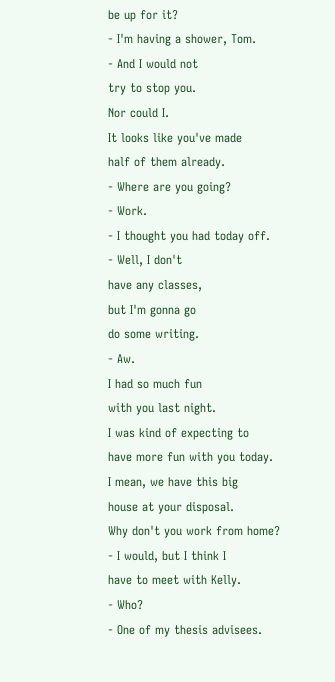be up for it?
- I'm having a shower, Tom.
- And I would not
try to stop you.
Nor could I.
It looks like you've made
half of them already.
- Where are you going?
- Work.
- I thought you had today off.
- Well, I don't
have any classes,
but I'm gonna go
do some writing.
- Aw.
I had so much fun
with you last night.
I was kind of expecting to
have more fun with you today.
I mean, we have this big
house at your disposal.
Why don't you work from home?
- I would, but I think I
have to meet with Kelly.
- Who?
- One of my thesis advisees.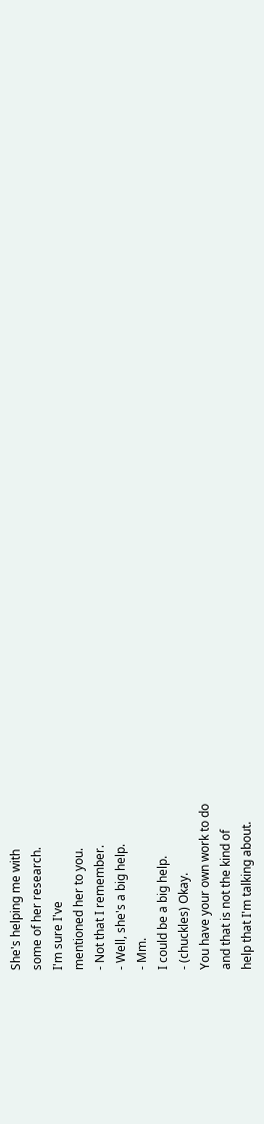She's helping me with
some of her research.
I'm sure I've
mentioned her to you.
- Not that I remember.
- Well, she's a big help.
- Mm.
I could be a big help.
- (chuckles) Okay.
You have your own work to do
and that is not the kind of
help that I'm talking about.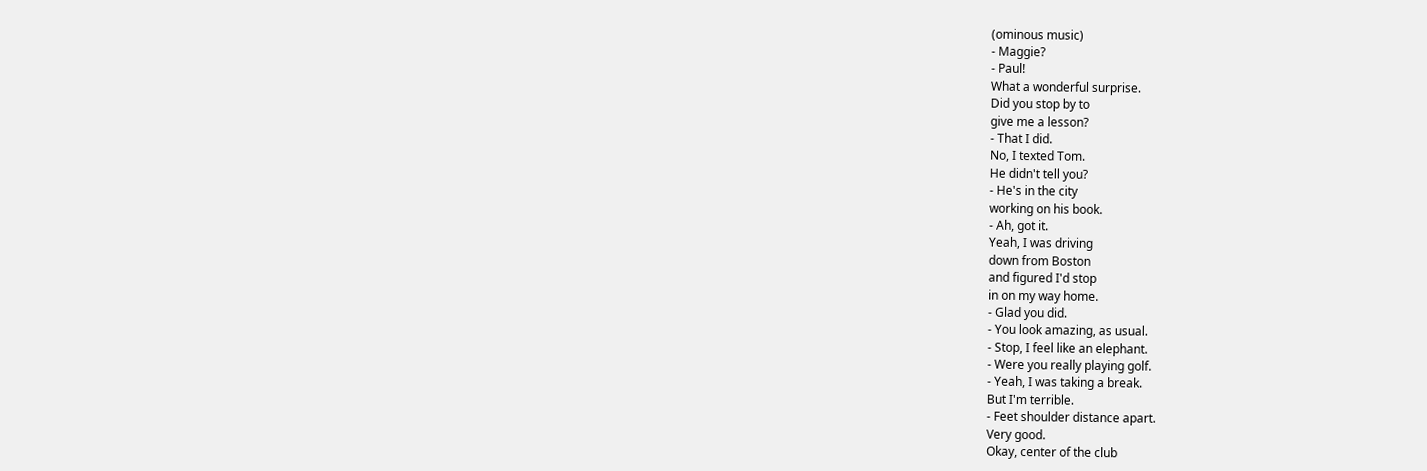(ominous music)
- Maggie?
- Paul!
What a wonderful surprise.
Did you stop by to
give me a lesson?
- That I did.
No, I texted Tom.
He didn't tell you?
- He's in the city
working on his book.
- Ah, got it.
Yeah, I was driving
down from Boston
and figured I'd stop
in on my way home.
- Glad you did.
- You look amazing, as usual.
- Stop, I feel like an elephant.
- Were you really playing golf.
- Yeah, I was taking a break.
But I'm terrible.
- Feet shoulder distance apart.
Very good.
Okay, center of the club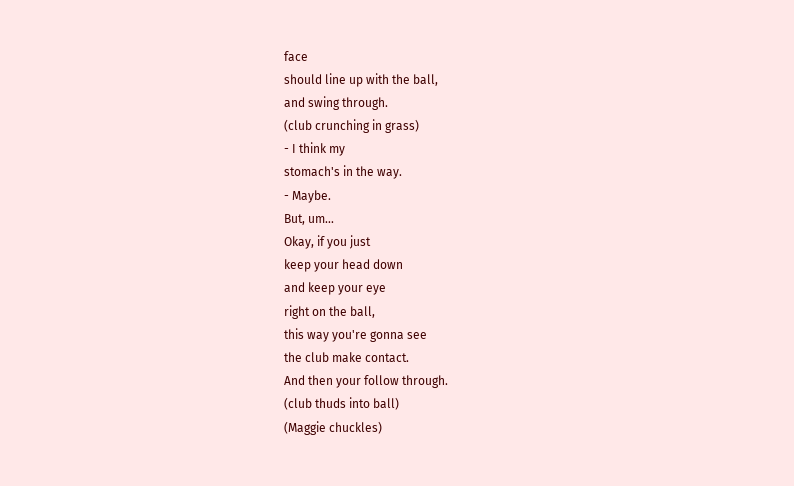face
should line up with the ball,
and swing through.
(club crunching in grass)
- I think my
stomach's in the way.
- Maybe.
But, um...
Okay, if you just
keep your head down
and keep your eye
right on the ball,
this way you're gonna see
the club make contact.
And then your follow through.
(club thuds into ball)
(Maggie chuckles)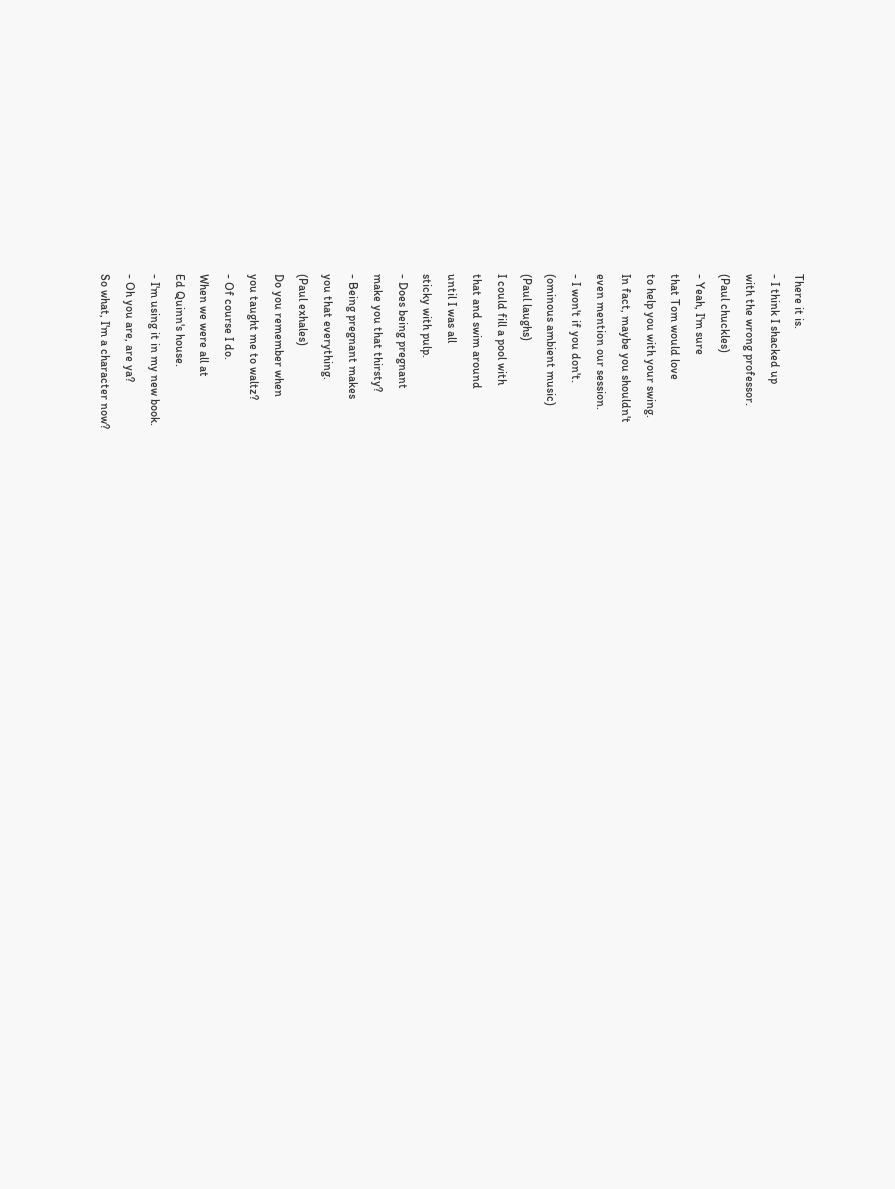There it is.
- I think I shacked up
with the wrong professor.
(Paul chuckles)
- Yeah, I'm sure
that Tom would love
to help you with your swing.
In fact, maybe you shouldn't
even mention our session.
- I won't if you don't.
(ominous ambient music)
(Paul laughs)
I could fill a pool with
that and swim around
until I was all
sticky with pulp.
- Does being pregnant
make you that thirsty?
- Being pregnant makes
you that everything.
(Paul exhales)
Do you remember when
you taught me to waltz?
- Of course I do.
When we were all at
Ed Quinn's house.
- I'm using it in my new book.
- Oh you are, are ya?
So what, I'm a character now?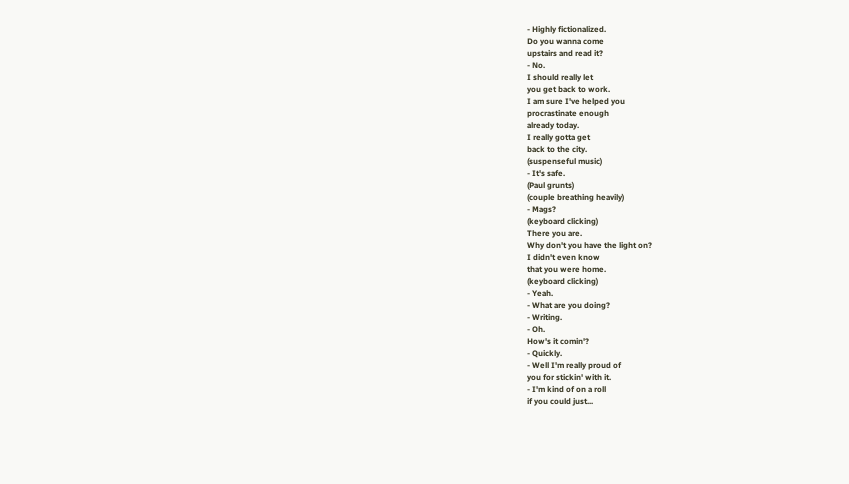- Highly fictionalized.
Do you wanna come
upstairs and read it?
- No.
I should really let
you get back to work.
I am sure I've helped you
procrastinate enough
already today.
I really gotta get
back to the city.
(suspenseful music)
- It's safe.
(Paul grunts)
(couple breathing heavily)
- Mags?
(keyboard clicking)
There you are.
Why don't you have the light on?
I didn't even know
that you were home.
(keyboard clicking)
- Yeah.
- What are you doing?
- Writing.
- Oh.
How's it comin'?
- Quickly.
- Well I'm really proud of
you for stickin' with it.
- I'm kind of on a roll
if you could just...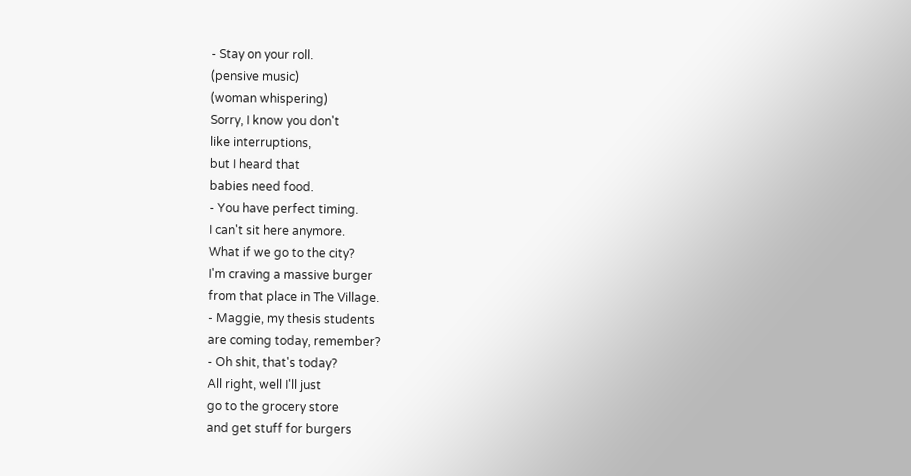- Stay on your roll.
(pensive music)
(woman whispering)
Sorry, I know you don't
like interruptions,
but I heard that
babies need food.
- You have perfect timing.
I can't sit here anymore.
What if we go to the city?
I'm craving a massive burger
from that place in The Village.
- Maggie, my thesis students
are coming today, remember?
- Oh shit, that's today?
All right, well I'll just
go to the grocery store
and get stuff for burgers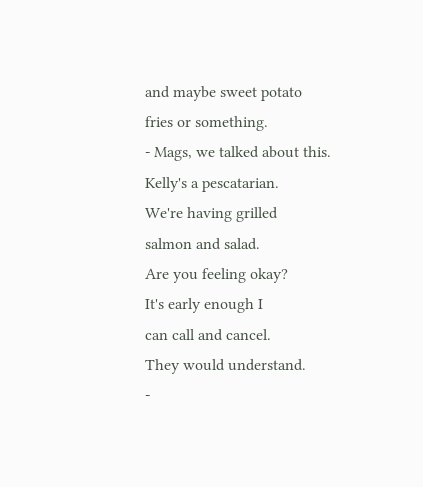and maybe sweet potato
fries or something.
- Mags, we talked about this.
Kelly's a pescatarian.
We're having grilled
salmon and salad.
Are you feeling okay?
It's early enough I
can call and cancel.
They would understand.
-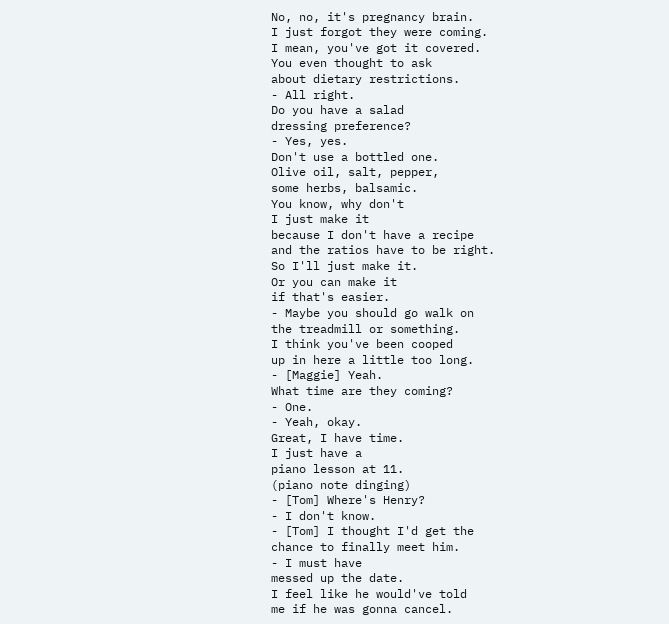No, no, it's pregnancy brain.
I just forgot they were coming.
I mean, you've got it covered.
You even thought to ask
about dietary restrictions.
- All right.
Do you have a salad
dressing preference?
- Yes, yes.
Don't use a bottled one.
Olive oil, salt, pepper,
some herbs, balsamic.
You know, why don't
I just make it
because I don't have a recipe
and the ratios have to be right.
So I'll just make it.
Or you can make it
if that's easier.
- Maybe you should go walk on
the treadmill or something.
I think you've been cooped
up in here a little too long.
- [Maggie] Yeah.
What time are they coming?
- One.
- Yeah, okay.
Great, I have time.
I just have a
piano lesson at 11.
(piano note dinging)
- [Tom] Where's Henry?
- I don't know.
- [Tom] I thought I'd get the
chance to finally meet him.
- I must have
messed up the date.
I feel like he would've told
me if he was gonna cancel.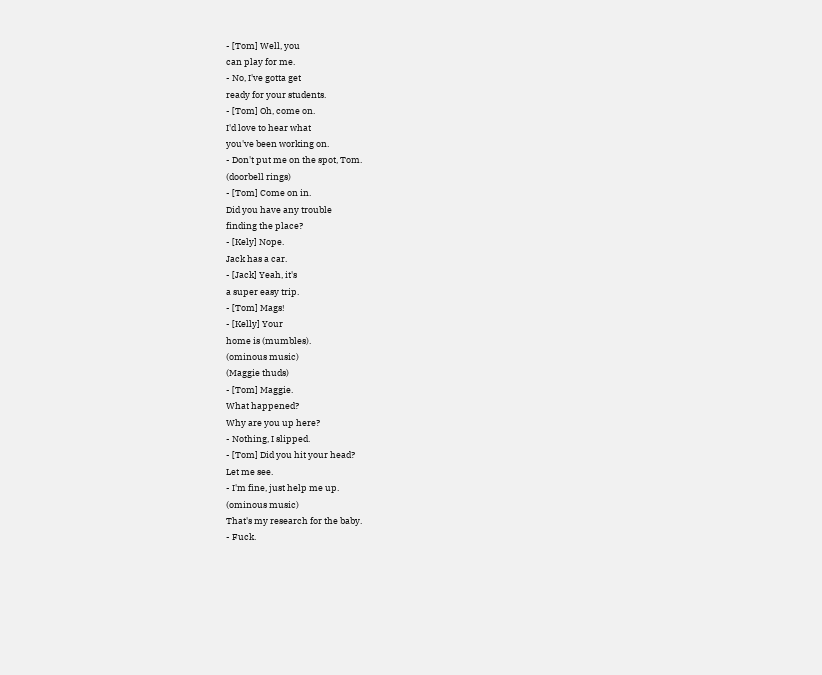- [Tom] Well, you
can play for me.
- No, I've gotta get
ready for your students.
- [Tom] Oh, come on.
I'd love to hear what
you've been working on.
- Don't put me on the spot, Tom.
(doorbell rings)
- [Tom] Come on in.
Did you have any trouble
finding the place?
- [Kely] Nope.
Jack has a car.
- [Jack] Yeah, it's
a super easy trip.
- [Tom] Mags!
- [Kelly] Your
home is (mumbles).
(ominous music)
(Maggie thuds)
- [Tom] Maggie.
What happened?
Why are you up here?
- Nothing, I slipped.
- [Tom] Did you hit your head?
Let me see.
- I'm fine, just help me up.
(ominous music)
That's my research for the baby.
- Fuck.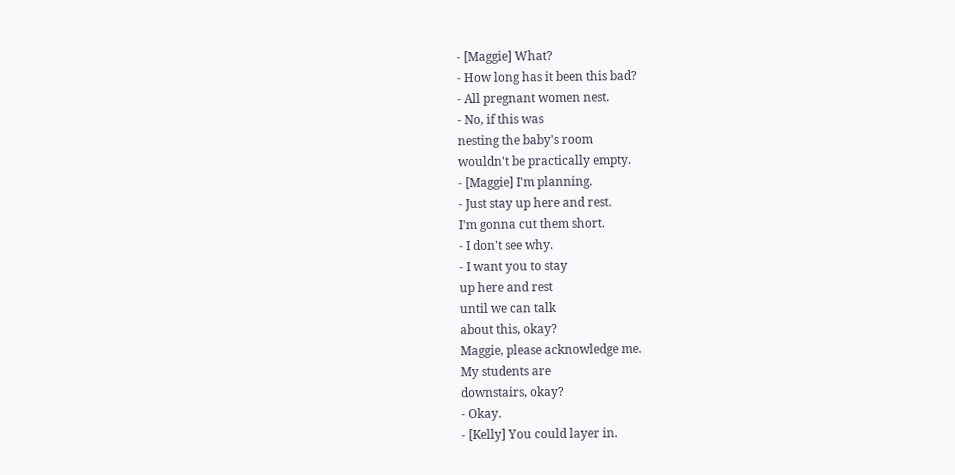- [Maggie] What?
- How long has it been this bad?
- All pregnant women nest.
- No, if this was
nesting the baby's room
wouldn't be practically empty.
- [Maggie] I'm planning.
- Just stay up here and rest.
I'm gonna cut them short.
- I don't see why.
- I want you to stay
up here and rest
until we can talk
about this, okay?
Maggie, please acknowledge me.
My students are
downstairs, okay?
- Okay.
- [Kelly] You could layer in.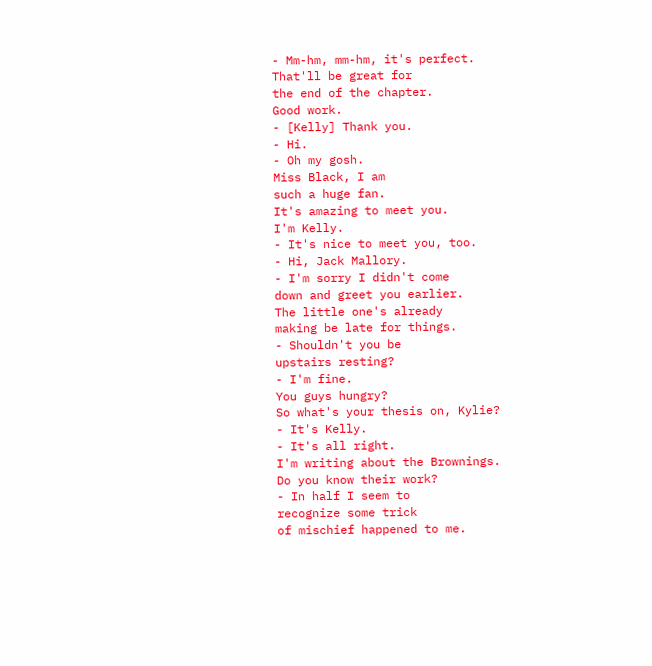- Mm-hm, mm-hm, it's perfect.
That'll be great for
the end of the chapter.
Good work.
- [Kelly] Thank you.
- Hi.
- Oh my gosh.
Miss Black, I am
such a huge fan.
It's amazing to meet you.
I'm Kelly.
- It's nice to meet you, too.
- Hi, Jack Mallory.
- I'm sorry I didn't come
down and greet you earlier.
The little one's already
making be late for things.
- Shouldn't you be
upstairs resting?
- I'm fine.
You guys hungry?
So what's your thesis on, Kylie?
- It's Kelly.
- It's all right.
I'm writing about the Brownings.
Do you know their work?
- In half I seem to
recognize some trick
of mischief happened to me.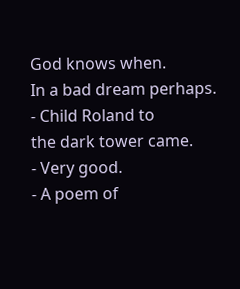God knows when.
In a bad dream perhaps.
- Child Roland to
the dark tower came.
- Very good.
- A poem of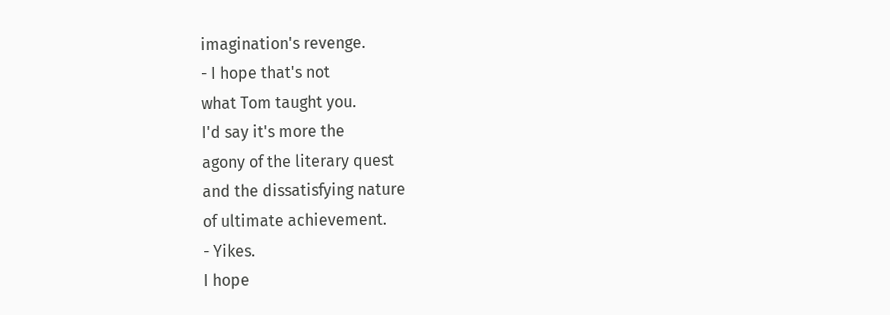imagination's revenge.
- I hope that's not
what Tom taught you.
I'd say it's more the
agony of the literary quest
and the dissatisfying nature
of ultimate achievement.
- Yikes.
I hope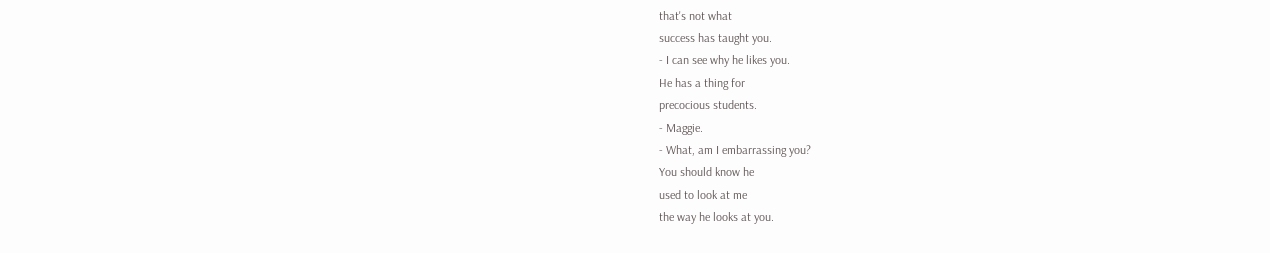that's not what
success has taught you.
- I can see why he likes you.
He has a thing for
precocious students.
- Maggie.
- What, am I embarrassing you?
You should know he
used to look at me
the way he looks at you.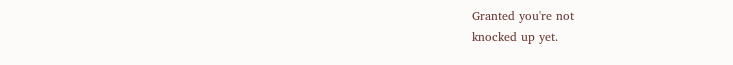Granted you're not
knocked up yet.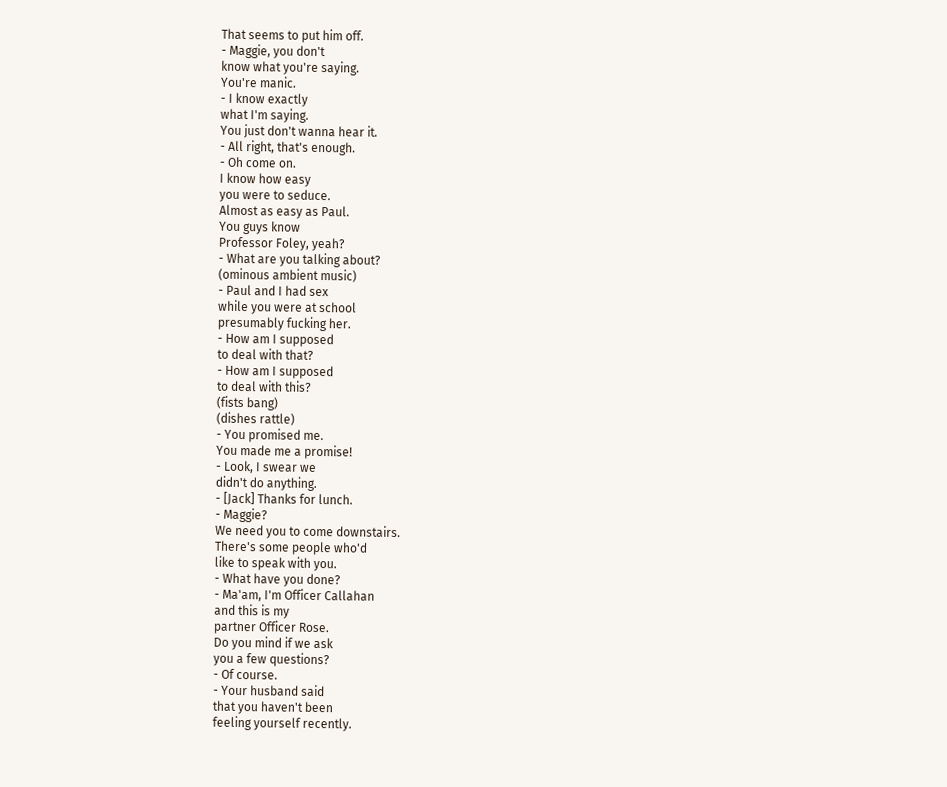That seems to put him off.
- Maggie, you don't
know what you're saying.
You're manic.
- I know exactly
what I'm saying.
You just don't wanna hear it.
- All right, that's enough.
- Oh come on.
I know how easy
you were to seduce.
Almost as easy as Paul.
You guys know
Professor Foley, yeah?
- What are you talking about?
(ominous ambient music)
- Paul and I had sex
while you were at school
presumably fucking her.
- How am I supposed
to deal with that?
- How am I supposed
to deal with this?
(fists bang)
(dishes rattle)
- You promised me.
You made me a promise!
- Look, I swear we
didn't do anything.
- [Jack] Thanks for lunch.
- Maggie?
We need you to come downstairs.
There's some people who'd
like to speak with you.
- What have you done?
- Ma'am, I'm Officer Callahan
and this is my
partner Officer Rose.
Do you mind if we ask
you a few questions?
- Of course.
- Your husband said
that you haven't been
feeling yourself recently.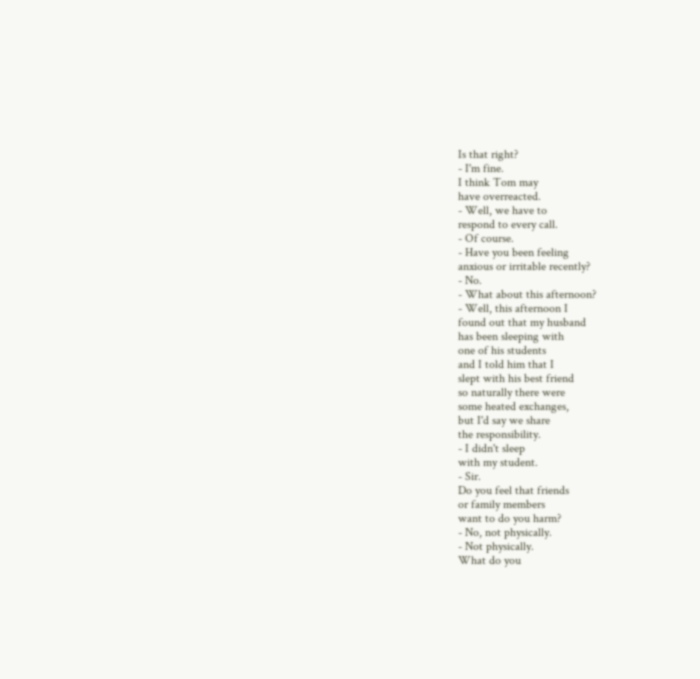Is that right?
- I'm fine.
I think Tom may
have overreacted.
- Well, we have to
respond to every call.
- Of course.
- Have you been feeling
anxious or irritable recently?
- No.
- What about this afternoon?
- Well, this afternoon I
found out that my husband
has been sleeping with
one of his students
and I told him that I
slept with his best friend
so naturally there were
some heated exchanges,
but I'd say we share
the responsibility.
- I didn't sleep
with my student.
- Sir.
Do you feel that friends
or family members
want to do you harm?
- No, not physically.
- Not physically.
What do you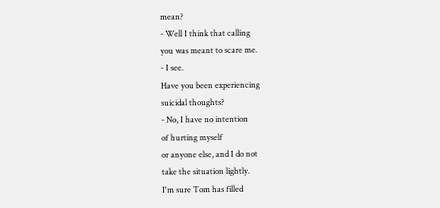mean?
- Well I think that calling
you was meant to scare me.
- I see.
Have you been experiencing
suicidal thoughts?
- No, I have no intention
of hurting myself
or anyone else, and I do not
take the situation lightly.
I'm sure Tom has filled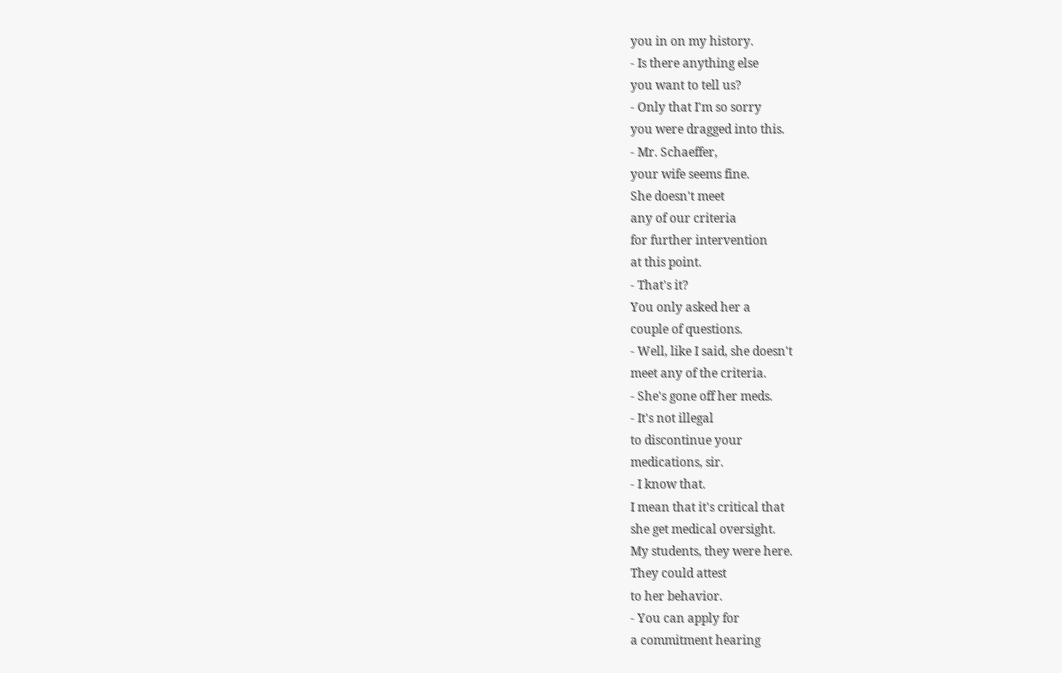you in on my history.
- Is there anything else
you want to tell us?
- Only that I'm so sorry
you were dragged into this.
- Mr. Schaeffer,
your wife seems fine.
She doesn't meet
any of our criteria
for further intervention
at this point.
- That's it?
You only asked her a
couple of questions.
- Well, like I said, she doesn't
meet any of the criteria.
- She's gone off her meds.
- It's not illegal
to discontinue your
medications, sir.
- I know that.
I mean that it's critical that
she get medical oversight.
My students, they were here.
They could attest
to her behavior.
- You can apply for
a commitment hearing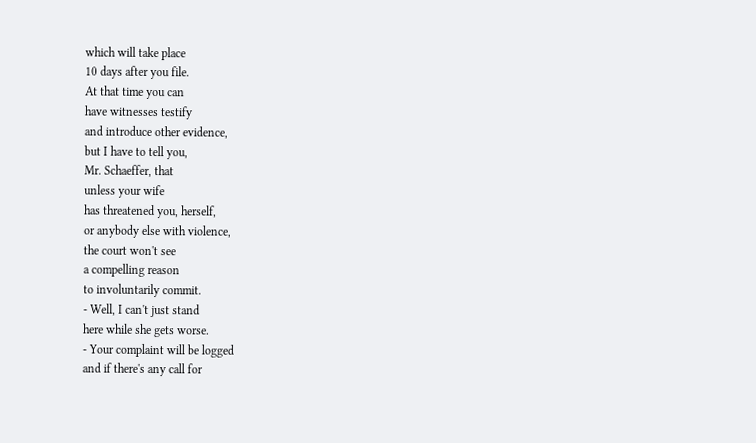which will take place
10 days after you file.
At that time you can
have witnesses testify
and introduce other evidence,
but I have to tell you,
Mr. Schaeffer, that
unless your wife
has threatened you, herself,
or anybody else with violence,
the court won't see
a compelling reason
to involuntarily commit.
- Well, I can't just stand
here while she gets worse.
- Your complaint will be logged
and if there's any call for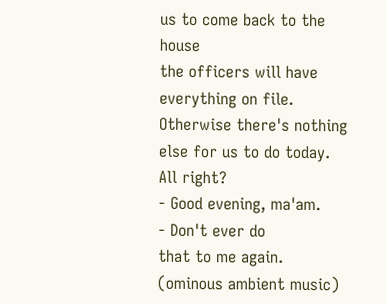us to come back to the house
the officers will have
everything on file.
Otherwise there's nothing
else for us to do today.
All right?
- Good evening, ma'am.
- Don't ever do
that to me again.
(ominous ambient music)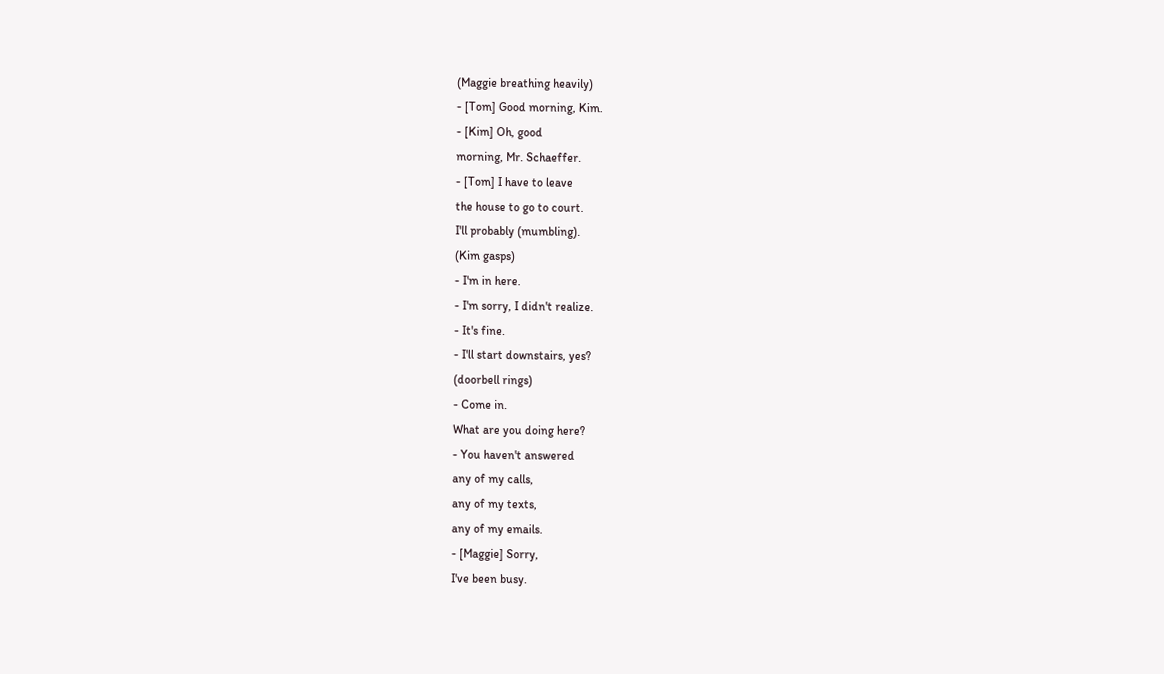(Maggie breathing heavily)
- [Tom] Good morning, Kim.
- [Kim] Oh, good
morning, Mr. Schaeffer.
- [Tom] I have to leave
the house to go to court.
I'll probably (mumbling).
(Kim gasps)
- I'm in here.
- I'm sorry, I didn't realize.
- It's fine.
- I'll start downstairs, yes?
(doorbell rings)
- Come in.
What are you doing here?
- You haven't answered
any of my calls,
any of my texts,
any of my emails.
- [Maggie] Sorry,
I've been busy.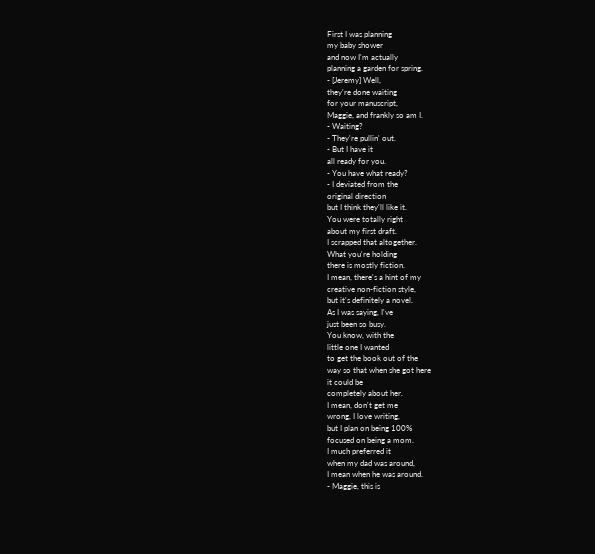First I was planning
my baby shower
and now I'm actually
planning a garden for spring.
- [Jeremy] Well,
they're done waiting
for your manuscript,
Maggie, and frankly so am I.
- Waiting?
- They're pullin' out.
- But I have it
all ready for you.
- You have what ready?
- I deviated from the
original direction
but I think they'll like it.
You were totally right
about my first draft.
I scrapped that altogether.
What you're holding
there is mostly fiction.
I mean, there's a hint of my
creative non-fiction style,
but it's definitely a novel.
As I was saying, I've
just been so busy.
You know, with the
little one I wanted
to get the book out of the
way so that when she got here
it could be
completely about her.
I mean, don't get me
wrong, I love writing,
but I plan on being 100%
focused on being a mom.
I much preferred it
when my dad was around,
I mean when he was around.
- Maggie, this is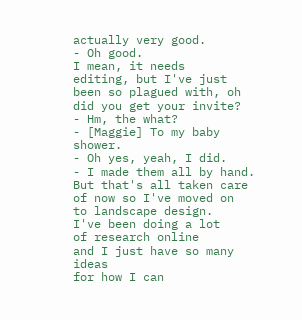actually very good.
- Oh good.
I mean, it needs
editing, but I've just
been so plagued with, oh
did you get your invite?
- Hm, the what?
- [Maggie] To my baby shower.
- Oh yes, yeah, I did.
- I made them all by hand.
But that's all taken care
of now so I've moved on
to landscape design.
I've been doing a lot
of research online
and I just have so many ideas
for how I can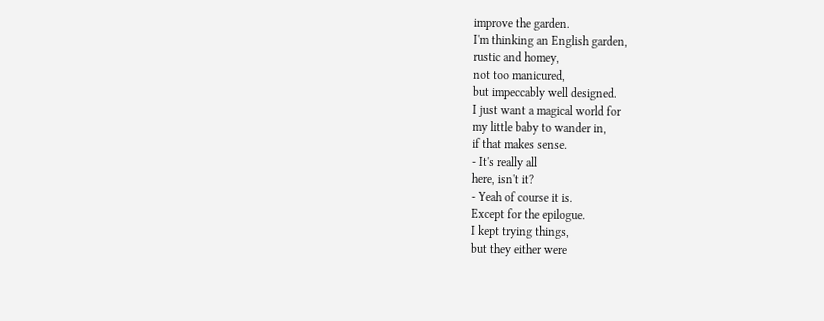improve the garden.
I'm thinking an English garden,
rustic and homey,
not too manicured,
but impeccably well designed.
I just want a magical world for
my little baby to wander in,
if that makes sense.
- It's really all
here, isn't it?
- Yeah of course it is.
Except for the epilogue.
I kept trying things,
but they either were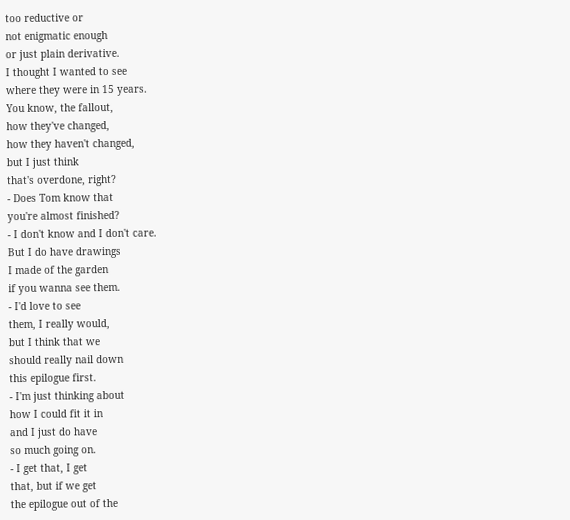too reductive or
not enigmatic enough
or just plain derivative.
I thought I wanted to see
where they were in 15 years.
You know, the fallout,
how they've changed,
how they haven't changed,
but I just think
that's overdone, right?
- Does Tom know that
you're almost finished?
- I don't know and I don't care.
But I do have drawings
I made of the garden
if you wanna see them.
- I'd love to see
them, I really would,
but I think that we
should really nail down
this epilogue first.
- I'm just thinking about
how I could fit it in
and I just do have
so much going on.
- I get that, I get
that, but if we get
the epilogue out of the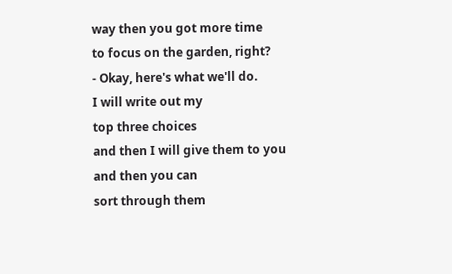way then you got more time
to focus on the garden, right?
- Okay, here's what we'll do.
I will write out my
top three choices
and then I will give them to you
and then you can
sort through them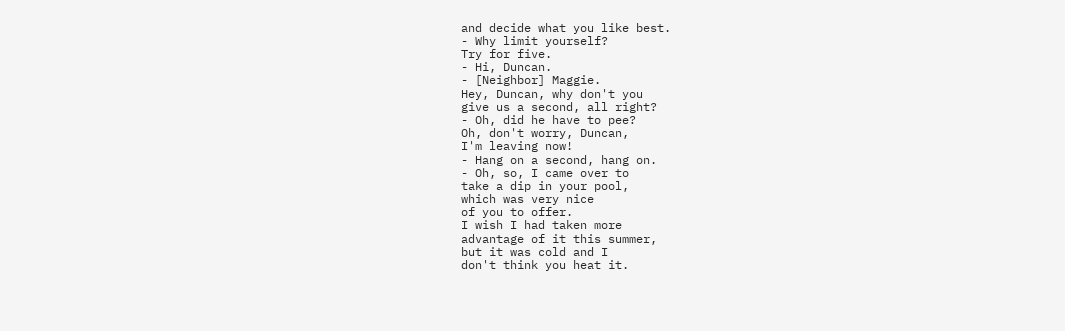and decide what you like best.
- Why limit yourself?
Try for five.
- Hi, Duncan.
- [Neighbor] Maggie.
Hey, Duncan, why don't you
give us a second, all right?
- Oh, did he have to pee?
Oh, don't worry, Duncan,
I'm leaving now!
- Hang on a second, hang on.
- Oh, so, I came over to
take a dip in your pool,
which was very nice
of you to offer.
I wish I had taken more
advantage of it this summer,
but it was cold and I
don't think you heat it.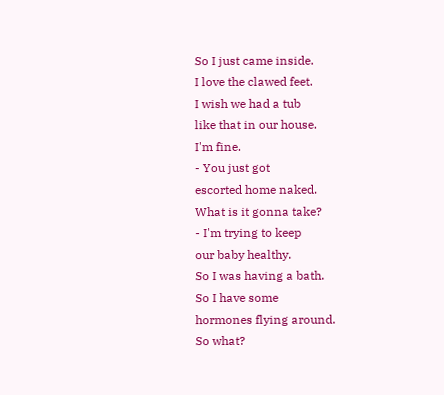So I just came inside.
I love the clawed feet.
I wish we had a tub
like that in our house.
I'm fine.
- You just got
escorted home naked.
What is it gonna take?
- I'm trying to keep
our baby healthy.
So I was having a bath.
So I have some
hormones flying around.
So what?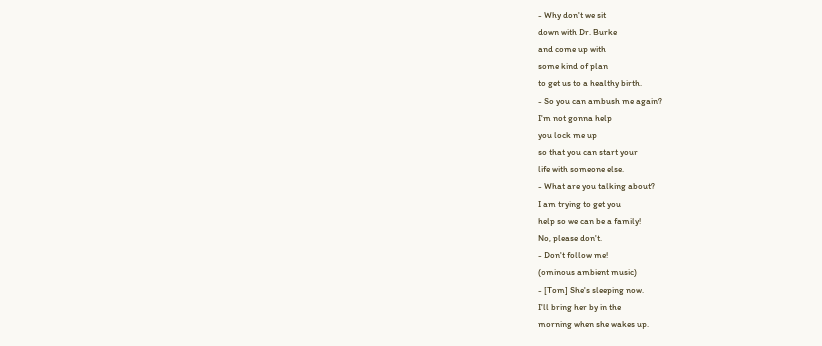- Why don't we sit
down with Dr. Burke
and come up with
some kind of plan
to get us to a healthy birth.
- So you can ambush me again?
I'm not gonna help
you lock me up
so that you can start your
life with someone else.
- What are you talking about?
I am trying to get you
help so we can be a family!
No, please don't.
- Don't follow me!
(ominous ambient music)
- [Tom] She's sleeping now.
I'll bring her by in the
morning when she wakes up.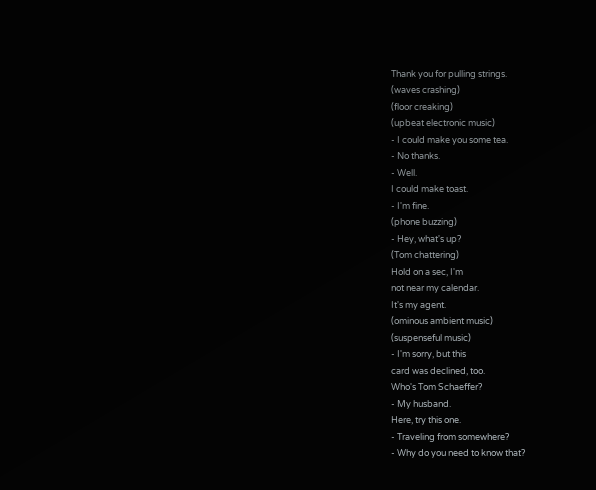Thank you for pulling strings.
(waves crashing)
(floor creaking)
(upbeat electronic music)
- I could make you some tea.
- No thanks.
- Well.
I could make toast.
- I'm fine.
(phone buzzing)
- Hey, what's up?
(Tom chattering)
Hold on a sec, I'm
not near my calendar.
It's my agent.
(ominous ambient music)
(suspenseful music)
- I'm sorry, but this
card was declined, too.
Who's Tom Schaeffer?
- My husband.
Here, try this one.
- Traveling from somewhere?
- Why do you need to know that?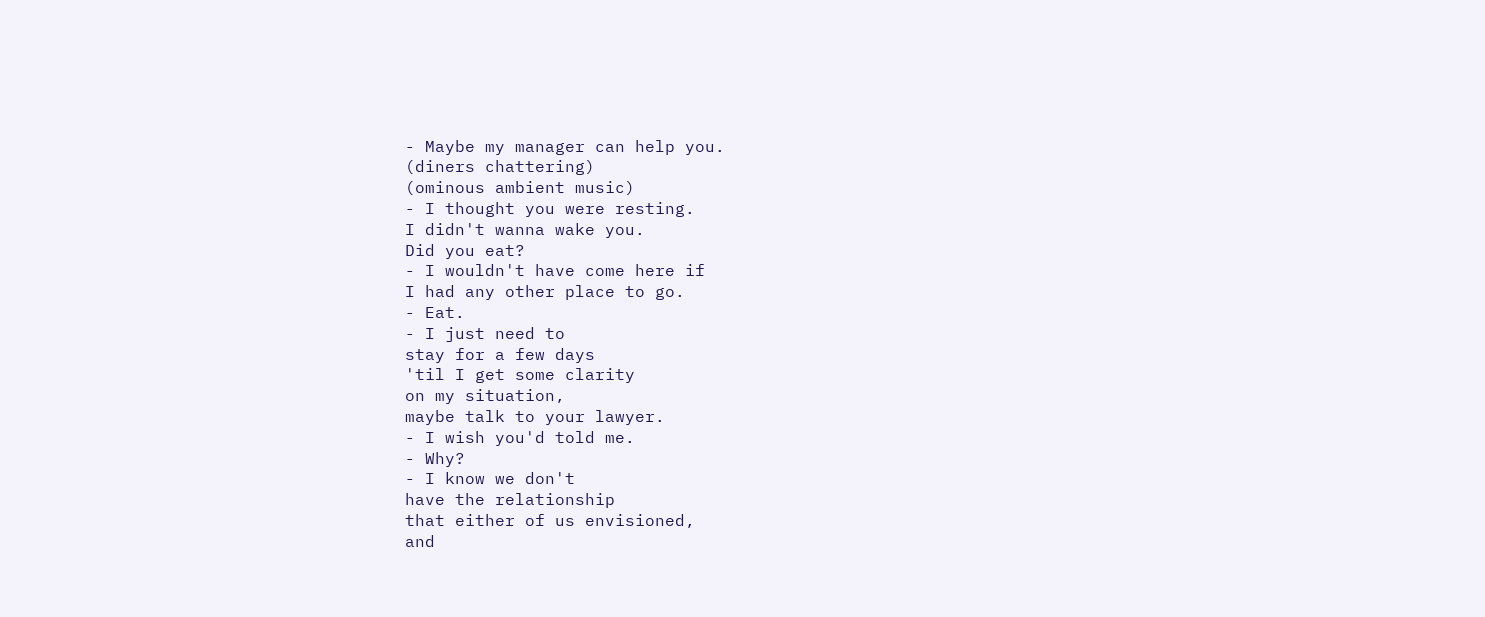- Maybe my manager can help you.
(diners chattering)
(ominous ambient music)
- I thought you were resting.
I didn't wanna wake you.
Did you eat?
- I wouldn't have come here if
I had any other place to go.
- Eat.
- I just need to
stay for a few days
'til I get some clarity
on my situation,
maybe talk to your lawyer.
- I wish you'd told me.
- Why?
- I know we don't
have the relationship
that either of us envisioned,
and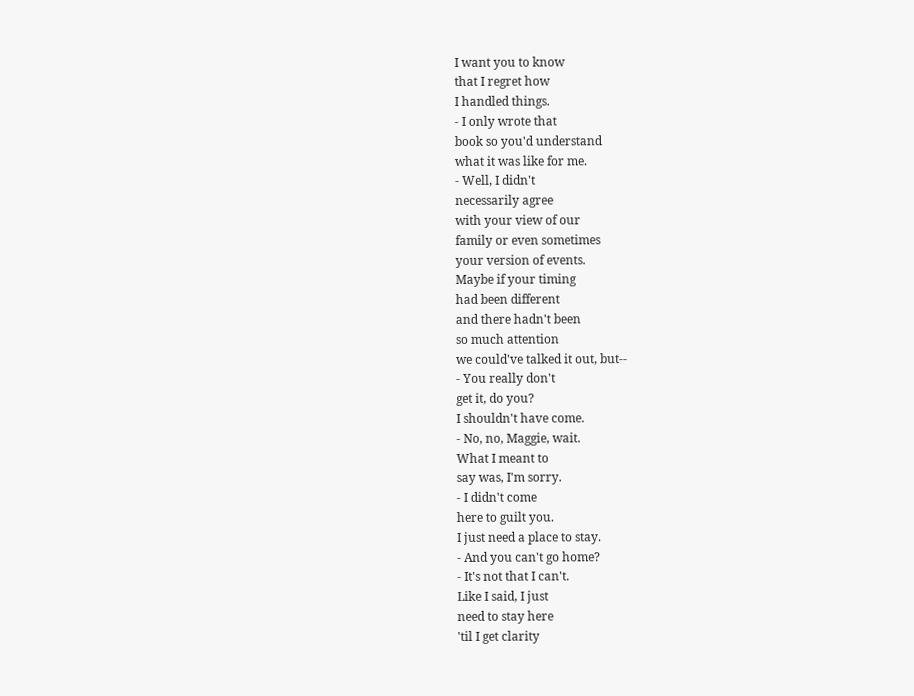I want you to know
that I regret how
I handled things.
- I only wrote that
book so you'd understand
what it was like for me.
- Well, I didn't
necessarily agree
with your view of our
family or even sometimes
your version of events.
Maybe if your timing
had been different
and there hadn't been
so much attention
we could've talked it out, but--
- You really don't
get it, do you?
I shouldn't have come.
- No, no, Maggie, wait.
What I meant to
say was, I'm sorry.
- I didn't come
here to guilt you.
I just need a place to stay.
- And you can't go home?
- It's not that I can't.
Like I said, I just
need to stay here
'til I get clarity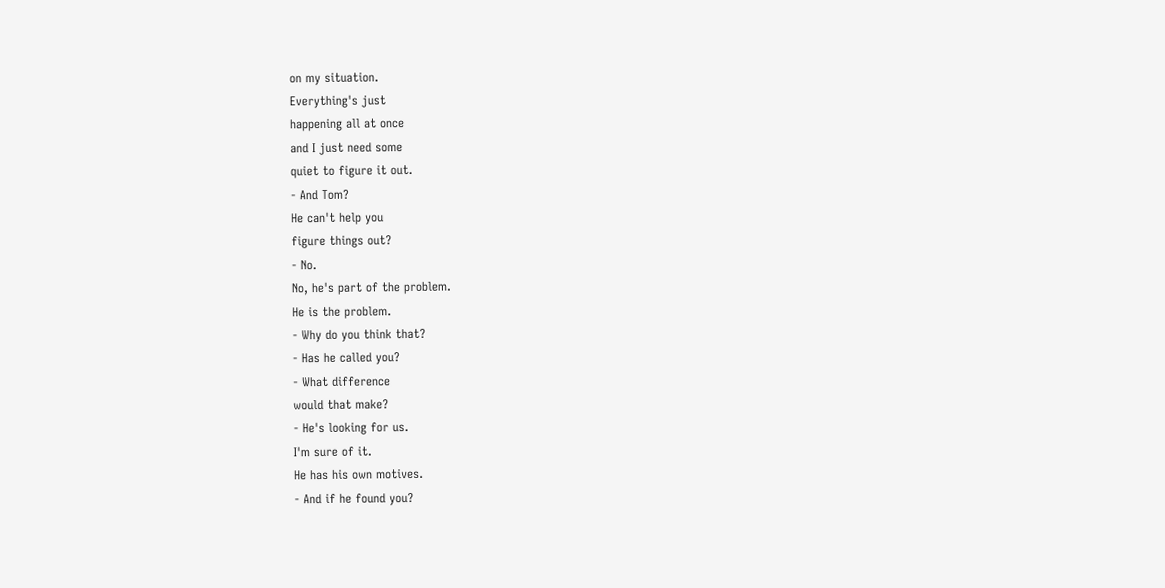on my situation.
Everything's just
happening all at once
and I just need some
quiet to figure it out.
- And Tom?
He can't help you
figure things out?
- No.
No, he's part of the problem.
He is the problem.
- Why do you think that?
- Has he called you?
- What difference
would that make?
- He's looking for us.
I'm sure of it.
He has his own motives.
- And if he found you?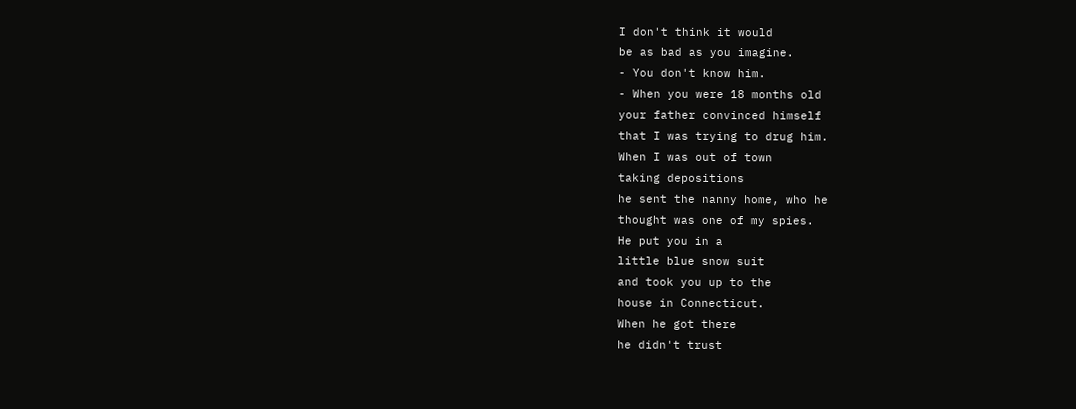I don't think it would
be as bad as you imagine.
- You don't know him.
- When you were 18 months old
your father convinced himself
that I was trying to drug him.
When I was out of town
taking depositions
he sent the nanny home, who he
thought was one of my spies.
He put you in a
little blue snow suit
and took you up to the
house in Connecticut.
When he got there
he didn't trust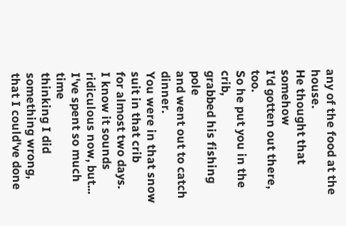any of the food at the house.
He thought that somehow
I'd gotten out there, too.
So he put you in the crib,
grabbed his fishing pole
and went out to catch dinner.
You were in that snow
suit in that crib
for almost two days.
I know it sounds
ridiculous now, but...
I've spent so much time
thinking I did something wrong,
that I could've done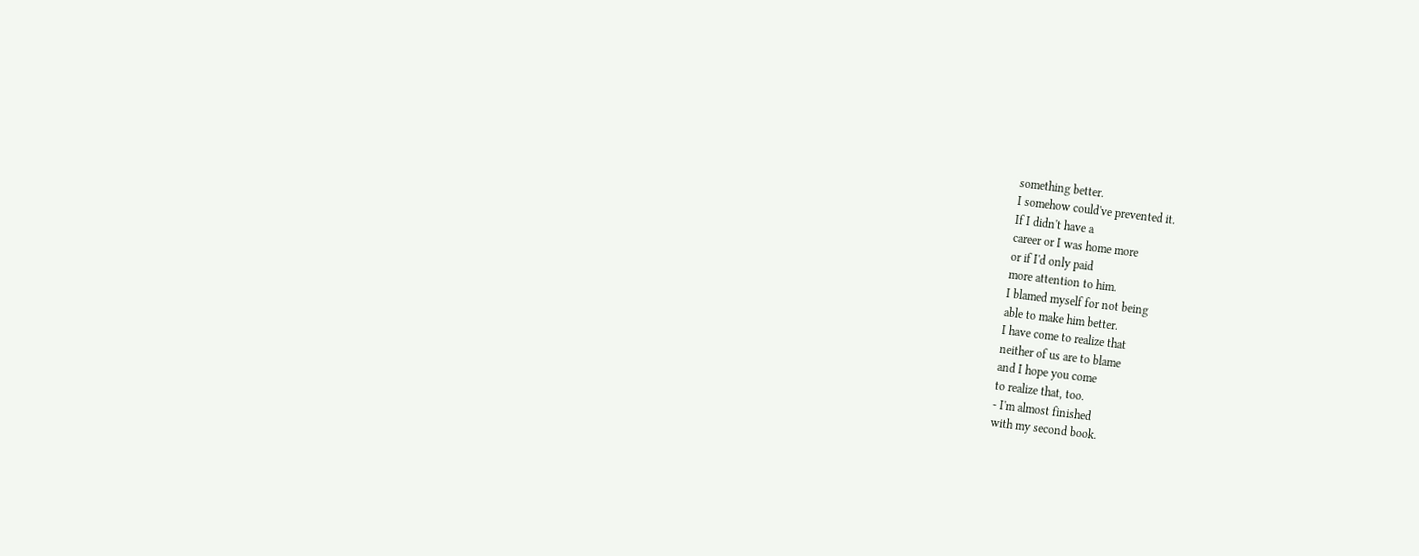something better.
I somehow could've prevented it.
If I didn't have a
career or I was home more
or if I'd only paid
more attention to him.
I blamed myself for not being
able to make him better.
I have come to realize that
neither of us are to blame
and I hope you come
to realize that, too.
- I'm almost finished
with my second book.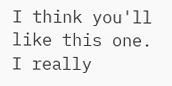I think you'll like this one.
I really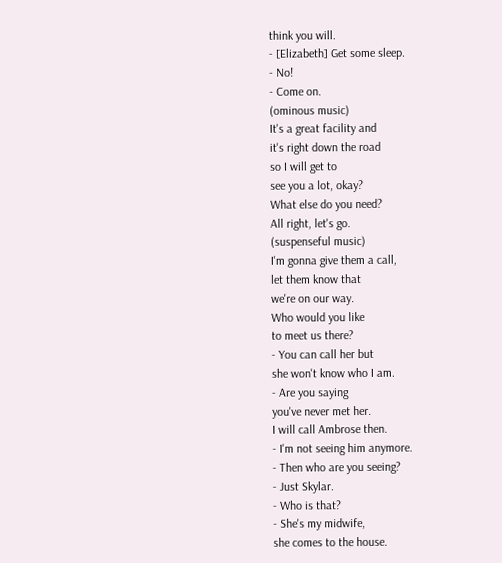think you will.
- [Elizabeth] Get some sleep.
- No!
- Come on.
(ominous music)
It's a great facility and
it's right down the road
so I will get to
see you a lot, okay?
What else do you need?
All right, let's go.
(suspenseful music)
I'm gonna give them a call,
let them know that
we're on our way.
Who would you like
to meet us there?
- You can call her but
she won't know who I am.
- Are you saying
you've never met her.
I will call Ambrose then.
- I'm not seeing him anymore.
- Then who are you seeing?
- Just Skylar.
- Who is that?
- She's my midwife,
she comes to the house.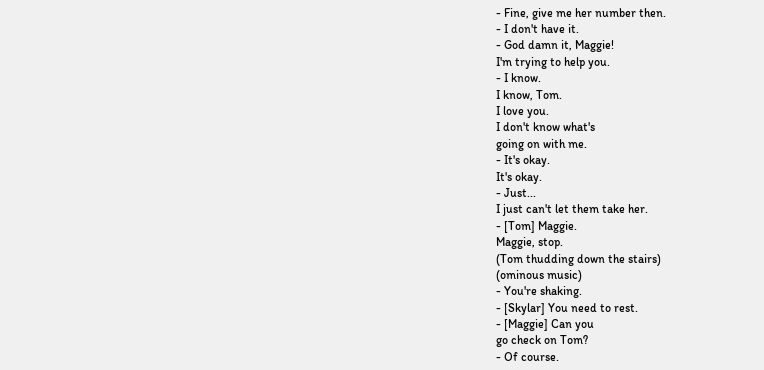- Fine, give me her number then.
- I don't have it.
- God damn it, Maggie!
I'm trying to help you.
- I know.
I know, Tom.
I love you.
I don't know what's
going on with me.
- It's okay.
It's okay.
- Just...
I just can't let them take her.
- [Tom] Maggie.
Maggie, stop.
(Tom thudding down the stairs)
(ominous music)
- You're shaking.
- [Skylar] You need to rest.
- [Maggie] Can you
go check on Tom?
- Of course.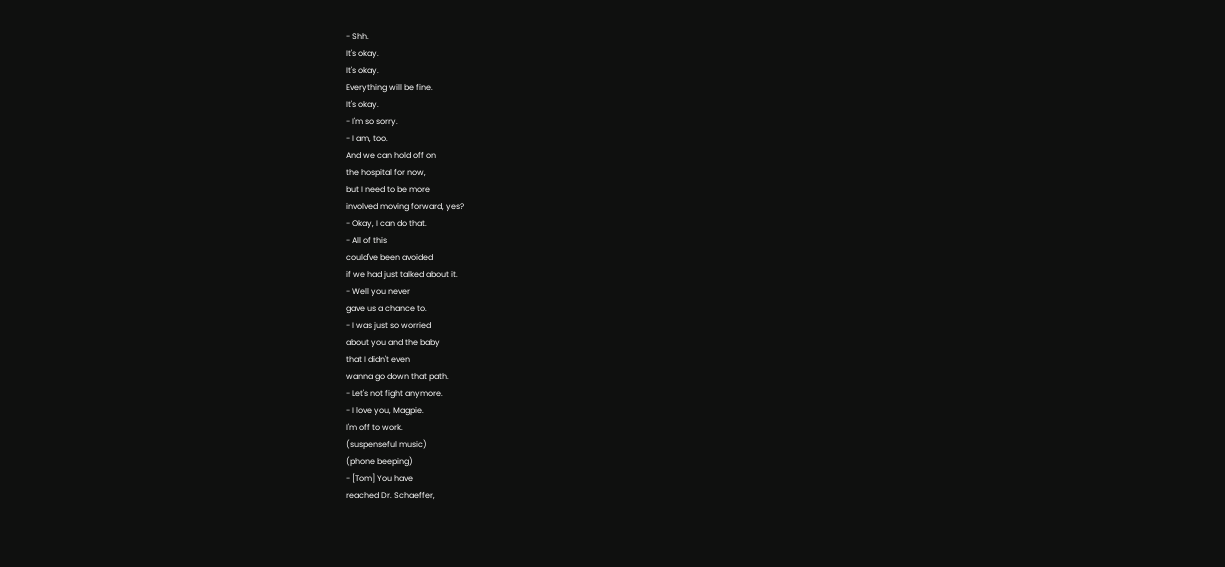- Shh.
It's okay.
It's okay.
Everything will be fine.
It's okay.
- I'm so sorry.
- I am, too.
And we can hold off on
the hospital for now,
but I need to be more
involved moving forward, yes?
- Okay, I can do that.
- All of this
could've been avoided
if we had just talked about it.
- Well you never
gave us a chance to.
- I was just so worried
about you and the baby
that I didn't even
wanna go down that path.
- Let's not fight anymore.
- I love you, Magpie.
I'm off to work.
(suspenseful music)
(phone beeping)
- [Tom] You have
reached Dr. Schaeffer,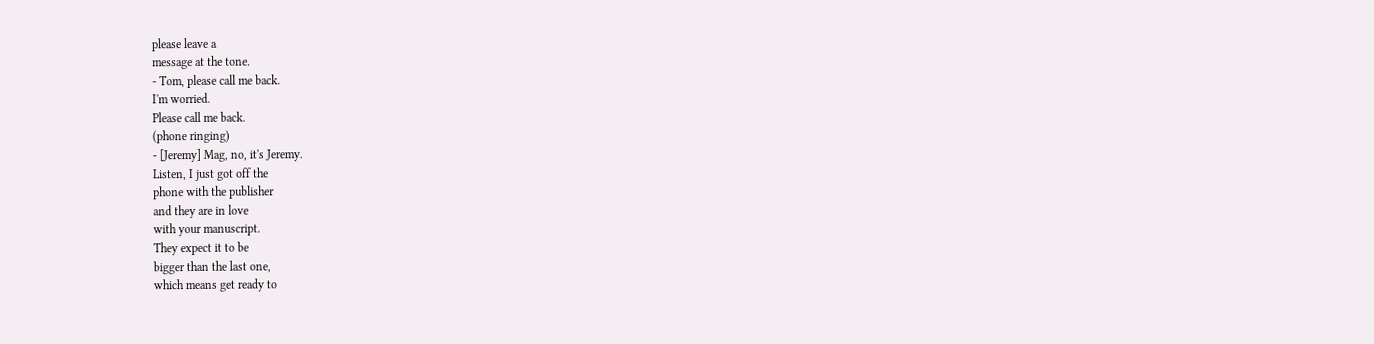please leave a
message at the tone.
- Tom, please call me back.
I'm worried.
Please call me back.
(phone ringing)
- [Jeremy] Mag, no, it's Jeremy.
Listen, I just got off the
phone with the publisher
and they are in love
with your manuscript.
They expect it to be
bigger than the last one,
which means get ready to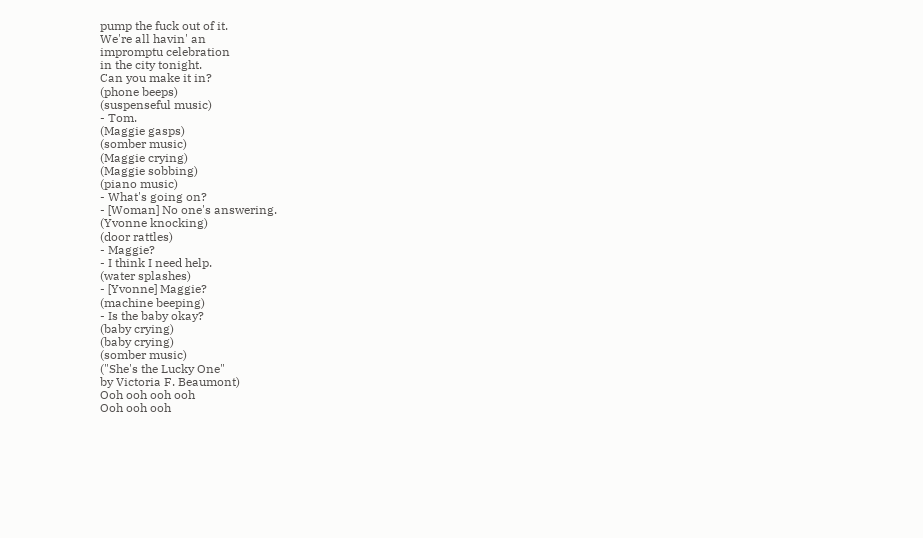pump the fuck out of it.
We're all havin' an
impromptu celebration
in the city tonight.
Can you make it in?
(phone beeps)
(suspenseful music)
- Tom.
(Maggie gasps)
(somber music)
(Maggie crying)
(Maggie sobbing)
(piano music)
- What's going on?
- [Woman] No one's answering.
(Yvonne knocking)
(door rattles)
- Maggie?
- I think I need help.
(water splashes)
- [Yvonne] Maggie?
(machine beeping)
- Is the baby okay?
(baby crying)
(baby crying)
(somber music)
("She's the Lucky One"
by Victoria F. Beaumont)
Ooh ooh ooh ooh
Ooh ooh ooh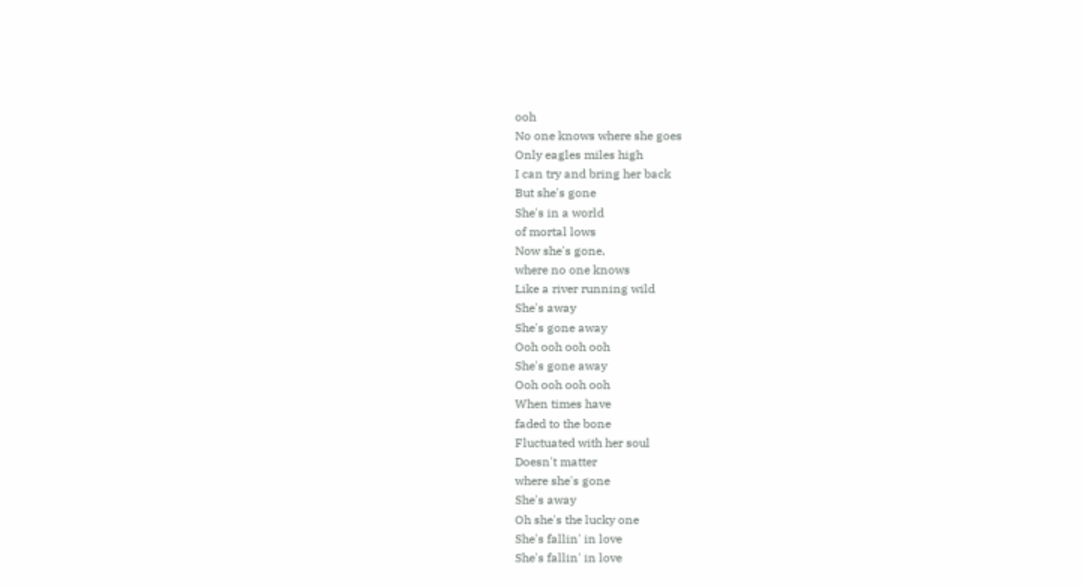ooh
No one knows where she goes
Only eagles miles high
I can try and bring her back
But she's gone
She's in a world
of mortal lows
Now she's gone,
where no one knows
Like a river running wild
She's away
She's gone away
Ooh ooh ooh ooh
She's gone away
Ooh ooh ooh ooh
When times have
faded to the bone
Fluctuated with her soul
Doesn't matter
where she's gone
She's away
Oh she's the lucky one
She's fallin' in love
She's fallin' in love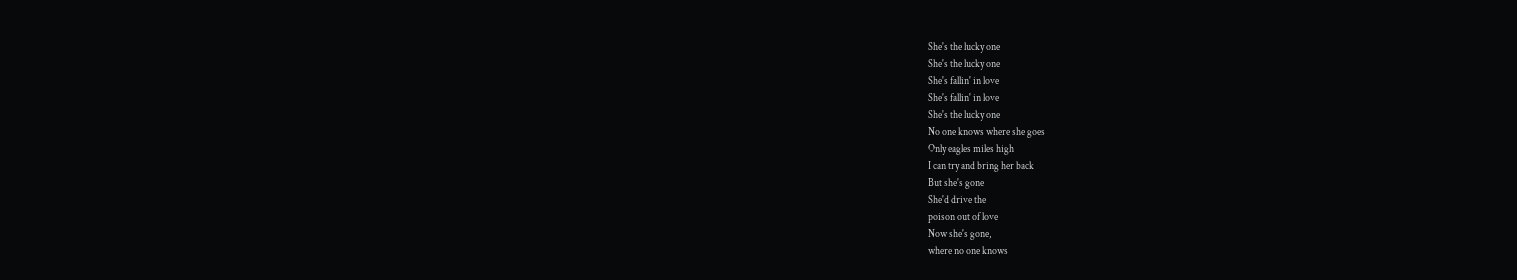She's the lucky one
She's the lucky one
She's fallin' in love
She's fallin' in love
She's the lucky one
No one knows where she goes
Only eagles miles high
I can try and bring her back
But she's gone
She'd drive the
poison out of love
Now she's gone,
where no one knows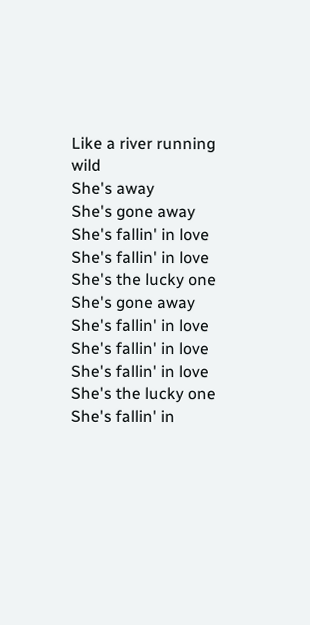Like a river running wild
She's away
She's gone away
She's fallin' in love
She's fallin' in love
She's the lucky one
She's gone away
She's fallin' in love
She's fallin' in love
She's fallin' in love
She's the lucky one
She's fallin' in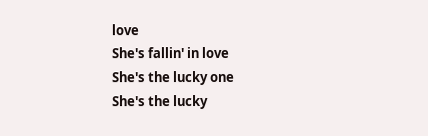love
She's fallin' in love
She's the lucky one
She's the lucky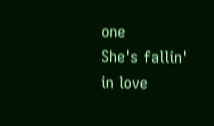one
She's fallin' in love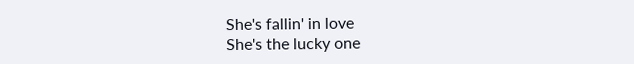She's fallin' in love
She's the lucky one